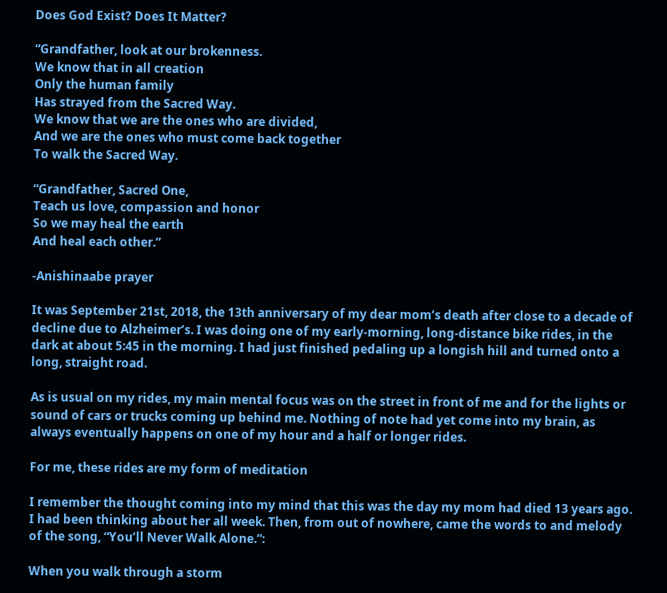Does God Exist? Does It Matter?

“Grandfather, look at our brokenness.
We know that in all creation
Only the human family
Has strayed from the Sacred Way.
We know that we are the ones who are divided,
And we are the ones who must come back together
To walk the Sacred Way.

“Grandfather, Sacred One,
Teach us love, compassion and honor
So we may heal the earth
And heal each other.”

-Anishinaabe prayer

It was September 21st, 2018, the 13th anniversary of my dear mom’s death after close to a decade of decline due to Alzheimer’s. I was doing one of my early-morning, long-distance bike rides, in the dark at about 5:45 in the morning. I had just finished pedaling up a longish hill and turned onto a long, straight road.

As is usual on my rides, my main mental focus was on the street in front of me and for the lights or sound of cars or trucks coming up behind me. Nothing of note had yet come into my brain, as always eventually happens on one of my hour and a half or longer rides.

For me, these rides are my form of meditation

I remember the thought coming into my mind that this was the day my mom had died 13 years ago. I had been thinking about her all week. Then, from out of nowhere, came the words to and melody of the song, “You’ll Never Walk Alone.”:

When you walk through a storm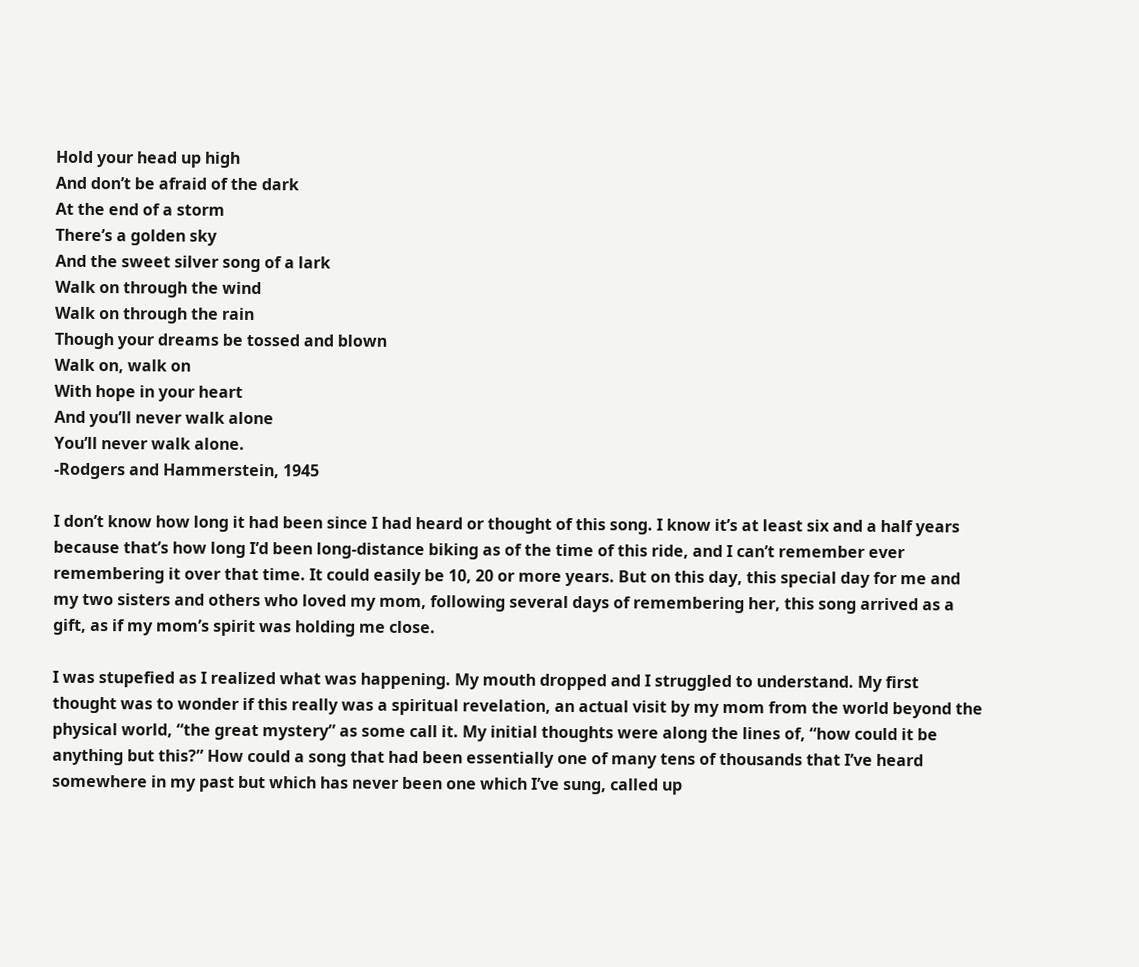Hold your head up high
And don’t be afraid of the dark
At the end of a storm
There’s a golden sky
And the sweet silver song of a lark
Walk on through the wind
Walk on through the rain
Though your dreams be tossed and blown
Walk on, walk on
With hope in your heart
And you’ll never walk alone
You’ll never walk alone.
-Rodgers and Hammerstein, 1945

I don’t know how long it had been since I had heard or thought of this song. I know it’s at least six and a half years because that’s how long I’d been long-distance biking as of the time of this ride, and I can’t remember ever remembering it over that time. It could easily be 10, 20 or more years. But on this day, this special day for me and my two sisters and others who loved my mom, following several days of remembering her, this song arrived as a gift, as if my mom’s spirit was holding me close.

I was stupefied as I realized what was happening. My mouth dropped and I struggled to understand. My first thought was to wonder if this really was a spiritual revelation, an actual visit by my mom from the world beyond the physical world, “the great mystery” as some call it. My initial thoughts were along the lines of, “how could it be anything but this?” How could a song that had been essentially one of many tens of thousands that I’ve heard somewhere in my past but which has never been one which I’ve sung, called up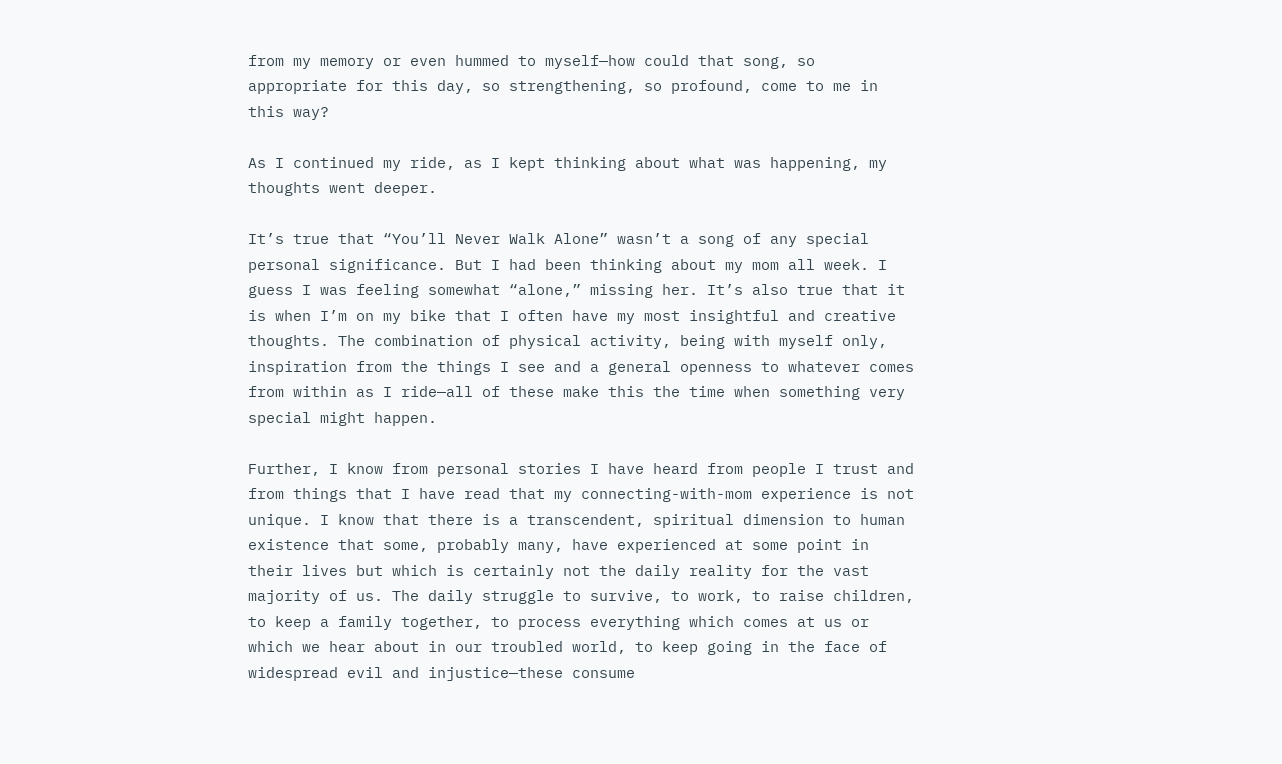from my memory or even hummed to myself—how could that song, so appropriate for this day, so strengthening, so profound, come to me in this way?

As I continued my ride, as I kept thinking about what was happening, my thoughts went deeper.

It’s true that “You’ll Never Walk Alone” wasn’t a song of any special personal significance. But I had been thinking about my mom all week. I guess I was feeling somewhat “alone,” missing her. It’s also true that it is when I’m on my bike that I often have my most insightful and creative thoughts. The combination of physical activity, being with myself only, inspiration from the things I see and a general openness to whatever comes from within as I ride—all of these make this the time when something very special might happen.

Further, I know from personal stories I have heard from people I trust and from things that I have read that my connecting-with-mom experience is not unique. I know that there is a transcendent, spiritual dimension to human existence that some, probably many, have experienced at some point in their lives but which is certainly not the daily reality for the vast majority of us. The daily struggle to survive, to work, to raise children, to keep a family together, to process everything which comes at us or which we hear about in our troubled world, to keep going in the face of widespread evil and injustice—these consume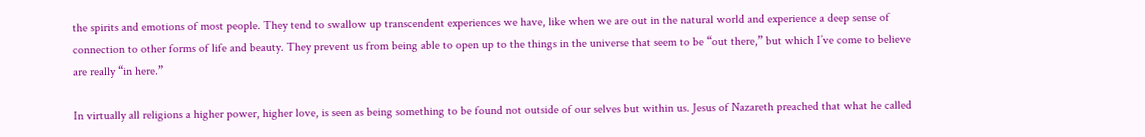the spirits and emotions of most people. They tend to swallow up transcendent experiences we have, like when we are out in the natural world and experience a deep sense of connection to other forms of life and beauty. They prevent us from being able to open up to the things in the universe that seem to be “out there,” but which I’ve come to believe are really “in here.”

In virtually all religions a higher power, higher love, is seen as being something to be found not outside of our selves but within us. Jesus of Nazareth preached that what he called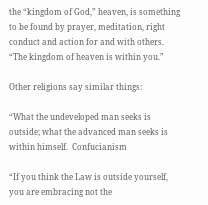the “kingdom of God,” heaven, is something to be found by prayer, meditation, right conduct and action for and with others. “The kingdom of heaven is within you.”

Other religions say similar things:

“What the undeveloped man seeks is outside; what the advanced man seeks is within himself.  Confucianism

“If you think the Law is outside yourself, you are embracing not the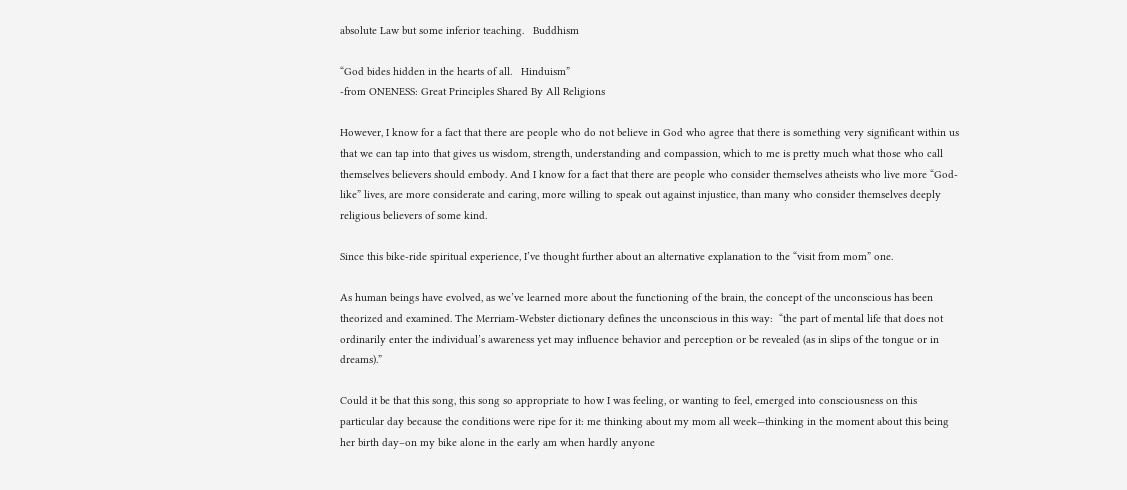absolute Law but some inferior teaching.   Buddhism

“God bides hidden in the hearts of all.   Hinduism”
-from ONENESS: Great Principles Shared By All Religions

However, I know for a fact that there are people who do not believe in God who agree that there is something very significant within us that we can tap into that gives us wisdom, strength, understanding and compassion, which to me is pretty much what those who call themselves believers should embody. And I know for a fact that there are people who consider themselves atheists who live more “God-like” lives, are more considerate and caring, more willing to speak out against injustice, than many who consider themselves deeply religious believers of some kind.

Since this bike-ride spiritual experience, I’ve thought further about an alternative explanation to the “visit from mom” one.

As human beings have evolved, as we’ve learned more about the functioning of the brain, the concept of the unconscious has been theorized and examined. The Merriam-Webster dictionary defines the unconscious in this way:  “the part of mental life that does not ordinarily enter the individual’s awareness yet may influence behavior and perception or be revealed (as in slips of the tongue or in dreams).”

Could it be that this song, this song so appropriate to how I was feeling, or wanting to feel, emerged into consciousness on this particular day because the conditions were ripe for it: me thinking about my mom all week—thinking in the moment about this being her birth day–on my bike alone in the early am when hardly anyone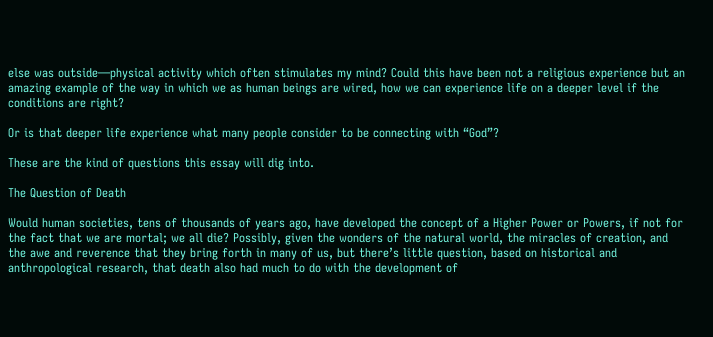else was outside—physical activity which often stimulates my mind? Could this have been not a religious experience but an amazing example of the way in which we as human beings are wired, how we can experience life on a deeper level if the conditions are right?

Or is that deeper life experience what many people consider to be connecting with “God”?

These are the kind of questions this essay will dig into.

The Question of Death

Would human societies, tens of thousands of years ago, have developed the concept of a Higher Power or Powers, if not for the fact that we are mortal; we all die? Possibly, given the wonders of the natural world, the miracles of creation, and the awe and reverence that they bring forth in many of us, but there’s little question, based on historical and anthropological research, that death also had much to do with the development of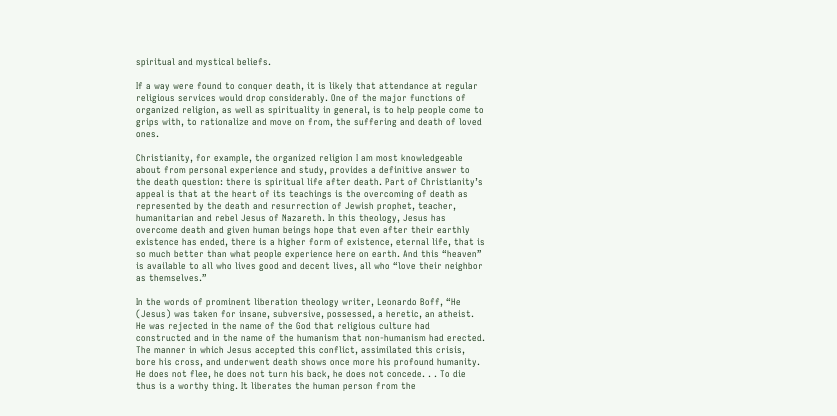spiritual and mystical beliefs.

If a way were found to conquer death, it is likely that attendance at regular religious services would drop considerably. One of the major functions of organized religion, as well as spirituality in general, is to help people come to grips with, to rationalize and move on from, the suffering and death of loved ones.

Christianity, for example, the organized religion I am most knowledgeable about from personal experience and study, provides a definitive answer to the death question: there is spiritual life after death. Part of Christianity’s appeal is that at the heart of its teachings is the overcoming of death as represented by the death and resurrection of Jewish prophet, teacher, humanitarian and rebel Jesus of Nazareth. In this theology, Jesus has overcome death and given human beings hope that even after their earthly existence has ended, there is a higher form of existence, eternal life, that is so much better than what people experience here on earth. And this “heaven” is available to all who lives good and decent lives, all who “love their neighbor as themselves.”

In the words of prominent liberation theology writer, Leonardo Boff, “He (Jesus) was taken for insane, subversive, possessed, a heretic, an atheist. He was rejected in the name of the God that religious culture had constructed and in the name of the humanism that non-humanism had erected. The manner in which Jesus accepted this conflict, assimilated this crisis, bore his cross, and underwent death shows once more his profound humanity. He does not flee, he does not turn his back, he does not concede. . . To die thus is a worthy thing. It liberates the human person from the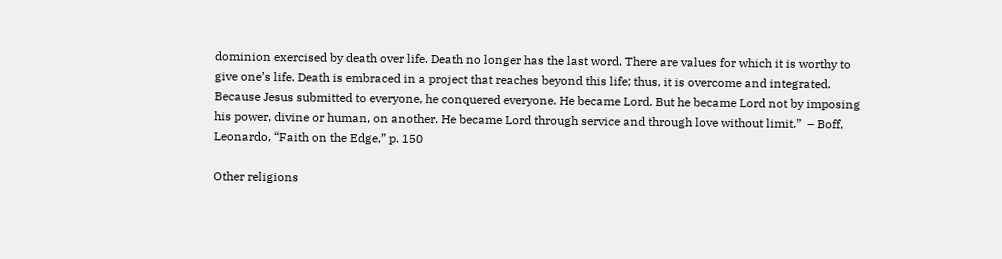dominion exercised by death over life. Death no longer has the last word. There are values for which it is worthy to give one’s life. Death is embraced in a project that reaches beyond this life; thus, it is overcome and integrated. Because Jesus submitted to everyone, he conquered everyone. He became Lord. But he became Lord not by imposing his power, divine or human, on another. He became Lord through service and through love without limit.”  – Boff, Leonardo, “Faith on the Edge,” p. 150

Other religions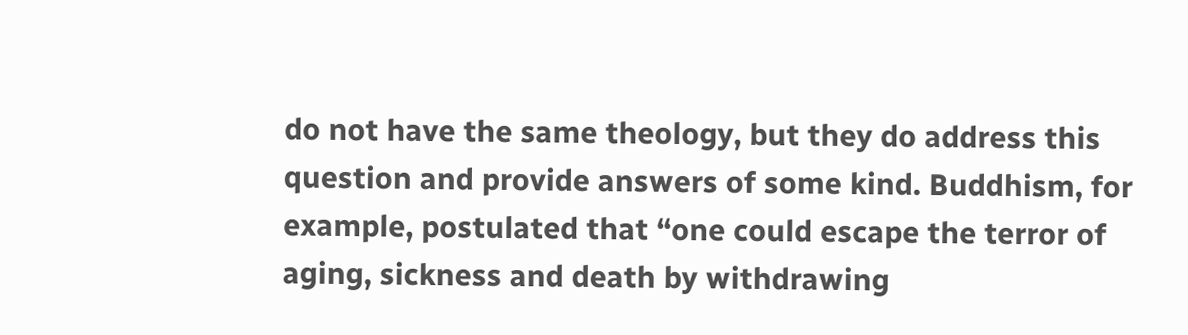do not have the same theology, but they do address this question and provide answers of some kind. Buddhism, for example, postulated that “one could escape the terror of aging, sickness and death by withdrawing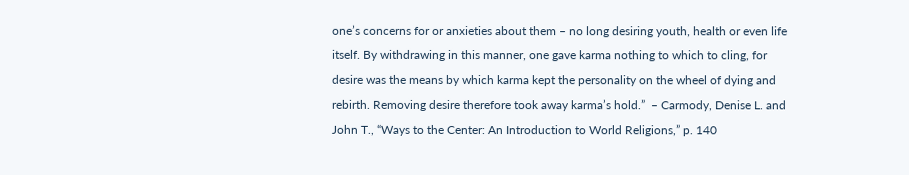one’s concerns for or anxieties about them – no long desiring youth, health or even life itself. By withdrawing in this manner, one gave karma nothing to which to cling, for desire was the means by which karma kept the personality on the wheel of dying and rebirth. Removing desire therefore took away karma’s hold.”  – Carmody, Denise L. and John T., “Ways to the Center: An Introduction to World Religions,” p. 140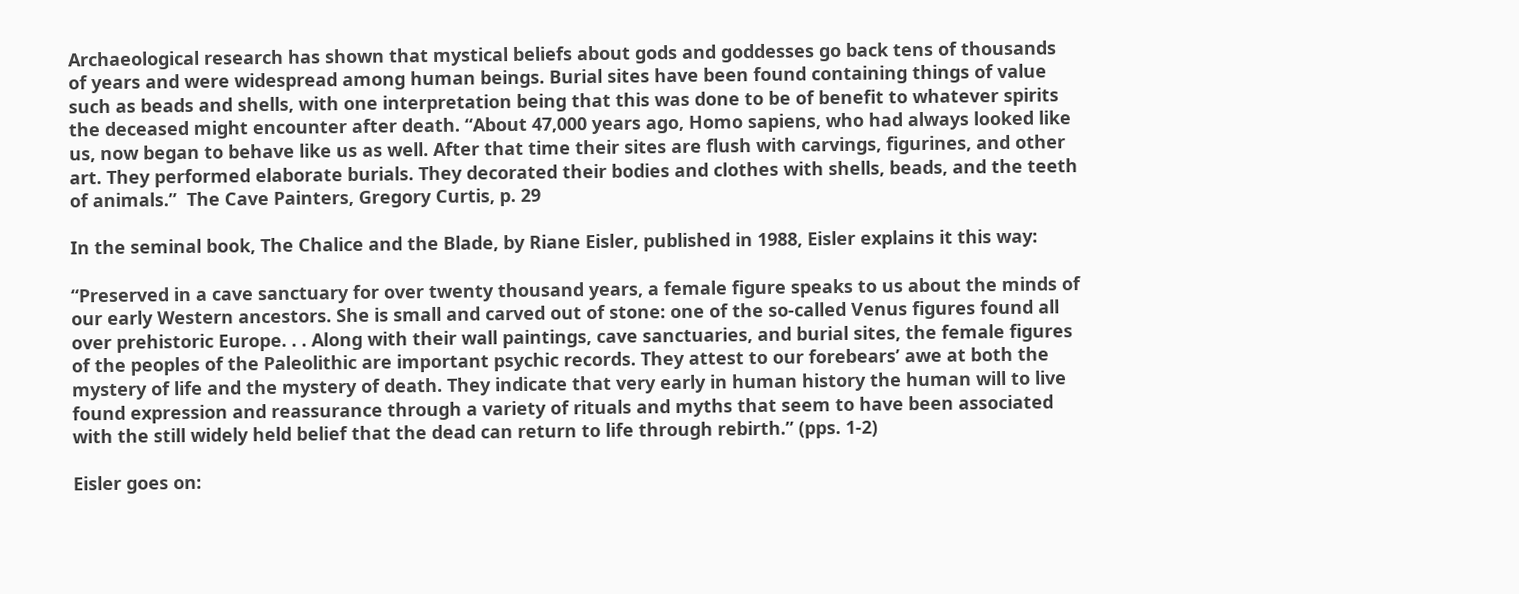Archaeological research has shown that mystical beliefs about gods and goddesses go back tens of thousands of years and were widespread among human beings. Burial sites have been found containing things of value such as beads and shells, with one interpretation being that this was done to be of benefit to whatever spirits the deceased might encounter after death. “About 47,000 years ago, Homo sapiens, who had always looked like us, now began to behave like us as well. After that time their sites are flush with carvings, figurines, and other art. They performed elaborate burials. They decorated their bodies and clothes with shells, beads, and the teeth of animals.”  The Cave Painters, Gregory Curtis, p. 29

In the seminal book, The Chalice and the Blade, by Riane Eisler, published in 1988, Eisler explains it this way:

“Preserved in a cave sanctuary for over twenty thousand years, a female figure speaks to us about the minds of our early Western ancestors. She is small and carved out of stone: one of the so-called Venus figures found all over prehistoric Europe. . . Along with their wall paintings, cave sanctuaries, and burial sites, the female figures of the peoples of the Paleolithic are important psychic records. They attest to our forebears’ awe at both the mystery of life and the mystery of death. They indicate that very early in human history the human will to live found expression and reassurance through a variety of rituals and myths that seem to have been associated with the still widely held belief that the dead can return to life through rebirth.” (pps. 1-2)

Eisler goes on: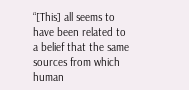“[This] all seems to have been related to a belief that the same sources from which human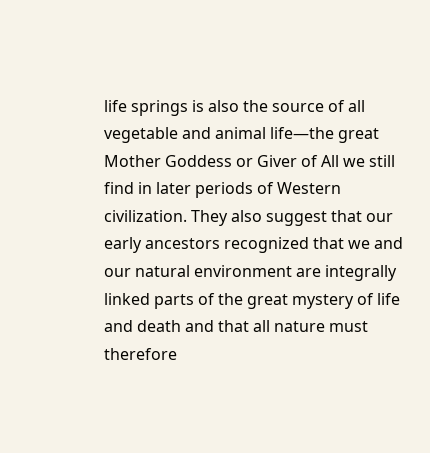life springs is also the source of all vegetable and animal life—the great Mother Goddess or Giver of All we still find in later periods of Western civilization. They also suggest that our early ancestors recognized that we and our natural environment are integrally linked parts of the great mystery of life and death and that all nature must therefore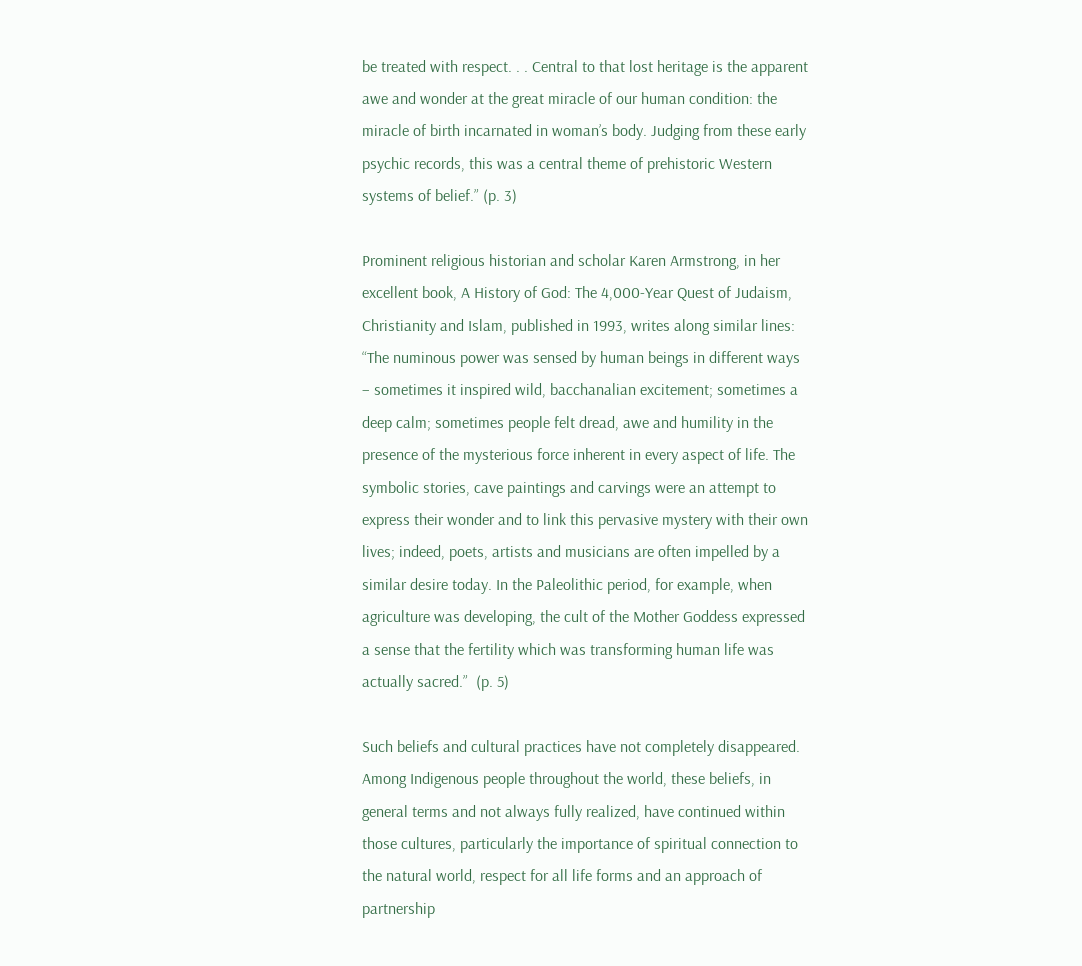be treated with respect. . . Central to that lost heritage is the apparent awe and wonder at the great miracle of our human condition: the miracle of birth incarnated in woman’s body. Judging from these early psychic records, this was a central theme of prehistoric Western systems of belief.” (p. 3)

Prominent religious historian and scholar Karen Armstrong, in her excellent book, A History of God: The 4,000-Year Quest of Judaism, Christianity and Islam, published in 1993, writes along similar lines: “The numinous power was sensed by human beings in different ways – sometimes it inspired wild, bacchanalian excitement; sometimes a deep calm; sometimes people felt dread, awe and humility in the presence of the mysterious force inherent in every aspect of life. The symbolic stories, cave paintings and carvings were an attempt to express their wonder and to link this pervasive mystery with their own lives; indeed, poets, artists and musicians are often impelled by a similar desire today. In the Paleolithic period, for example, when agriculture was developing, the cult of the Mother Goddess expressed a sense that the fertility which was transforming human life was actually sacred.”  (p. 5)

Such beliefs and cultural practices have not completely disappeared. Among Indigenous people throughout the world, these beliefs, in general terms and not always fully realized, have continued within those cultures, particularly the importance of spiritual connection to the natural world, respect for all life forms and an approach of partnership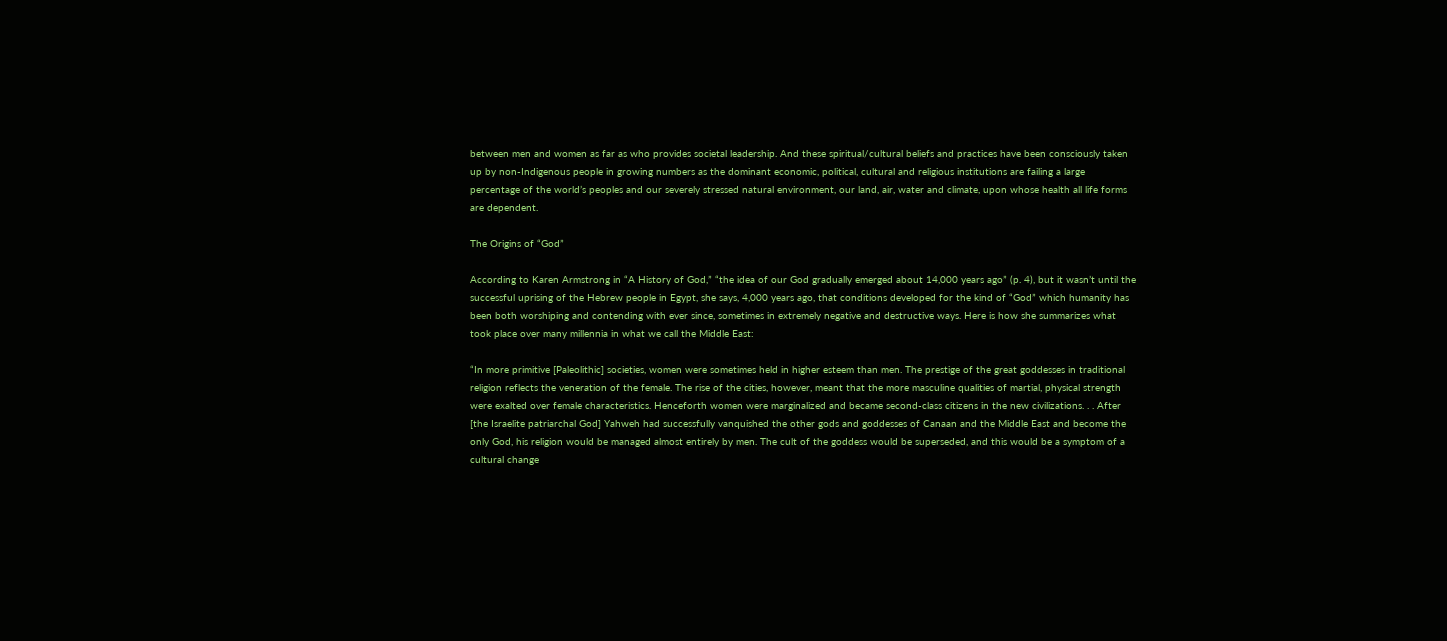between men and women as far as who provides societal leadership. And these spiritual/cultural beliefs and practices have been consciously taken up by non-Indigenous people in growing numbers as the dominant economic, political, cultural and religious institutions are failing a large percentage of the world’s peoples and our severely stressed natural environment, our land, air, water and climate, upon whose health all life forms are dependent.

The Origins of “God”

According to Karen Armstrong in “A History of God,” “the idea of our God gradually emerged about 14,000 years ago” (p. 4), but it wasn’t until the successful uprising of the Hebrew people in Egypt, she says, 4,000 years ago, that conditions developed for the kind of “God” which humanity has been both worshiping and contending with ever since, sometimes in extremely negative and destructive ways. Here is how she summarizes what took place over many millennia in what we call the Middle East:

“In more primitive [Paleolithic] societies, women were sometimes held in higher esteem than men. The prestige of the great goddesses in traditional religion reflects the veneration of the female. The rise of the cities, however, meant that the more masculine qualities of martial, physical strength were exalted over female characteristics. Henceforth women were marginalized and became second-class citizens in the new civilizations. . . After [the Israelite patriarchal God] Yahweh had successfully vanquished the other gods and goddesses of Canaan and the Middle East and become the only God, his religion would be managed almost entirely by men. The cult of the goddess would be superseded, and this would be a symptom of a cultural change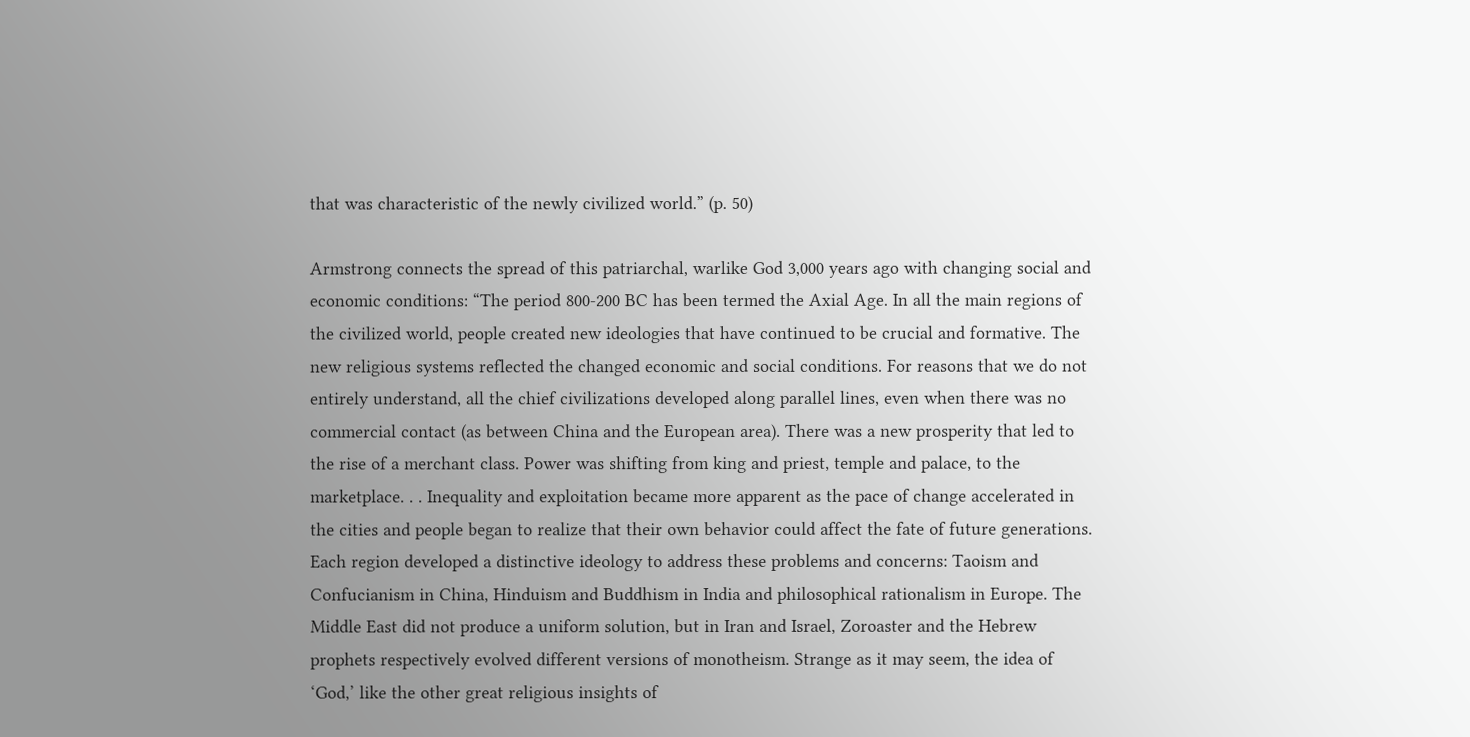that was characteristic of the newly civilized world.” (p. 50)

Armstrong connects the spread of this patriarchal, warlike God 3,000 years ago with changing social and economic conditions: “The period 800-200 BC has been termed the Axial Age. In all the main regions of the civilized world, people created new ideologies that have continued to be crucial and formative. The new religious systems reflected the changed economic and social conditions. For reasons that we do not entirely understand, all the chief civilizations developed along parallel lines, even when there was no commercial contact (as between China and the European area). There was a new prosperity that led to the rise of a merchant class. Power was shifting from king and priest, temple and palace, to the marketplace. . . Inequality and exploitation became more apparent as the pace of change accelerated in the cities and people began to realize that their own behavior could affect the fate of future generations. Each region developed a distinctive ideology to address these problems and concerns: Taoism and Confucianism in China, Hinduism and Buddhism in India and philosophical rationalism in Europe. The Middle East did not produce a uniform solution, but in Iran and Israel, Zoroaster and the Hebrew prophets respectively evolved different versions of monotheism. Strange as it may seem, the idea of ‘God,’ like the other great religious insights of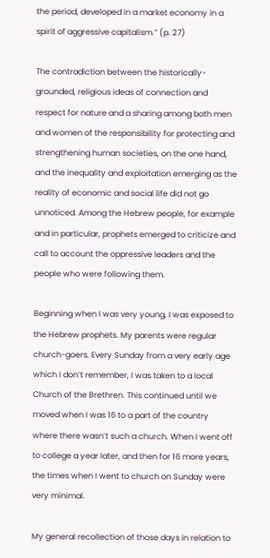the period, developed in a market economy in a spirit of aggressive capitalism.” (p. 27)

The contradiction between the historically-grounded, religious ideas of connection and respect for nature and a sharing among both men and women of the responsibility for protecting and strengthening human societies, on the one hand, and the inequality and exploitation emerging as the reality of economic and social life did not go unnoticed. Among the Hebrew people, for example and in particular, prophets emerged to criticize and call to account the oppressive leaders and the people who were following them.

Beginning when I was very young, I was exposed to the Hebrew prophets. My parents were regular church-goers. Every Sunday from a very early age which I don’t remember, I was taken to a local Church of the Brethren. This continued until we moved when I was 16 to a part of the country where there wasn’t such a church. When I went off to college a year later, and then for 16 more years, the times when I went to church on Sunday were very minimal.

My general recollection of those days in relation to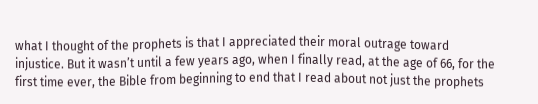what I thought of the prophets is that I appreciated their moral outrage toward injustice. But it wasn’t until a few years ago, when I finally read, at the age of 66, for the first time ever, the Bible from beginning to end that I read about not just the prophets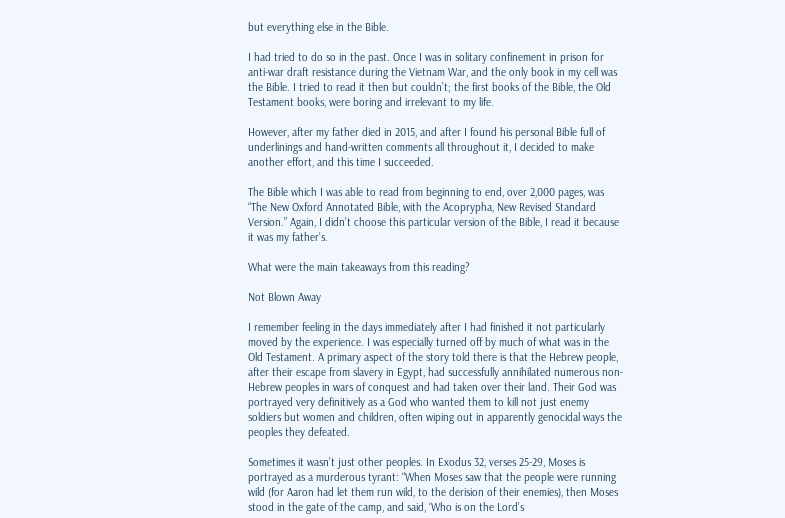but everything else in the Bible.

I had tried to do so in the past. Once I was in solitary confinement in prison for anti-war draft resistance during the Vietnam War, and the only book in my cell was the Bible. I tried to read it then but couldn’t; the first books of the Bible, the Old Testament books, were boring and irrelevant to my life.

However, after my father died in 2015, and after I found his personal Bible full of underlinings and hand-written comments all throughout it, I decided to make another effort, and this time I succeeded.

The Bible which I was able to read from beginning to end, over 2,000 pages, was “The New Oxford Annotated Bible, with the Acoprypha, New Revised Standard Version.” Again, I didn’t choose this particular version of the Bible, I read it because it was my father’s.

What were the main takeaways from this reading?

Not Blown Away

I remember feeling in the days immediately after I had finished it not particularly moved by the experience. I was especially turned off by much of what was in the Old Testament. A primary aspect of the story told there is that the Hebrew people, after their escape from slavery in Egypt, had successfully annihilated numerous non-Hebrew peoples in wars of conquest and had taken over their land. Their God was portrayed very definitively as a God who wanted them to kill not just enemy soldiers but women and children, often wiping out in apparently genocidal ways the peoples they defeated.

Sometimes it wasn’t just other peoples. In Exodus 32, verses 25-29, Moses is portrayed as a murderous tyrant: “When Moses saw that the people were running wild (for Aaron had let them run wild, to the derision of their enemies), then Moses stood in the gate of the camp, and said, ‘Who is on the Lord’s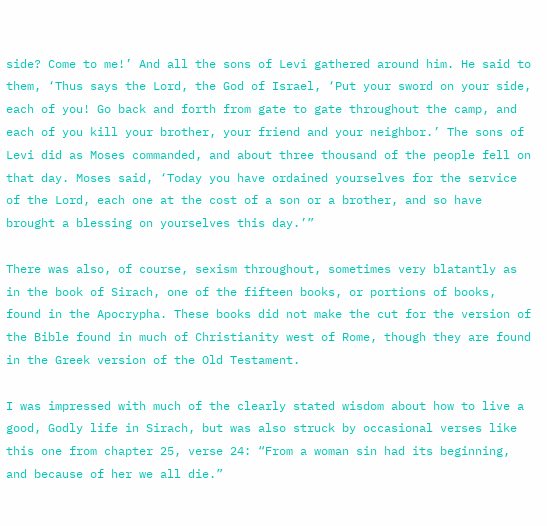side? Come to me!’ And all the sons of Levi gathered around him. He said to them, ‘Thus says the Lord, the God of Israel, ‘Put your sword on your side, each of you! Go back and forth from gate to gate throughout the camp, and each of you kill your brother, your friend and your neighbor.’ The sons of Levi did as Moses commanded, and about three thousand of the people fell on that day. Moses said, ‘Today you have ordained yourselves for the service of the Lord, each one at the cost of a son or a brother, and so have brought a blessing on yourselves this day.’”

There was also, of course, sexism throughout, sometimes very blatantly as in the book of Sirach, one of the fifteen books, or portions of books, found in the Apocrypha. These books did not make the cut for the version of the Bible found in much of Christianity west of Rome, though they are found in the Greek version of the Old Testament.

I was impressed with much of the clearly stated wisdom about how to live a good, Godly life in Sirach, but was also struck by occasional verses like this one from chapter 25, verse 24: “From a woman sin had its beginning, and because of her we all die.”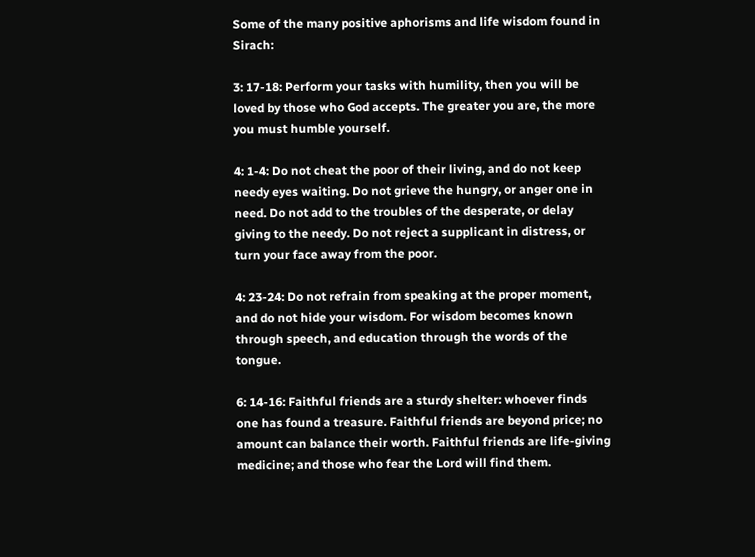Some of the many positive aphorisms and life wisdom found in Sirach:

3: 17-18: Perform your tasks with humility, then you will be loved by those who God accepts. The greater you are, the more you must humble yourself.

4: 1-4: Do not cheat the poor of their living, and do not keep needy eyes waiting. Do not grieve the hungry, or anger one in need. Do not add to the troubles of the desperate, or delay giving to the needy. Do not reject a supplicant in distress, or turn your face away from the poor.

4: 23-24: Do not refrain from speaking at the proper moment, and do not hide your wisdom. For wisdom becomes known through speech, and education through the words of the tongue.

6: 14-16: Faithful friends are a sturdy shelter: whoever finds one has found a treasure. Faithful friends are beyond price; no amount can balance their worth. Faithful friends are life-giving medicine; and those who fear the Lord will find them.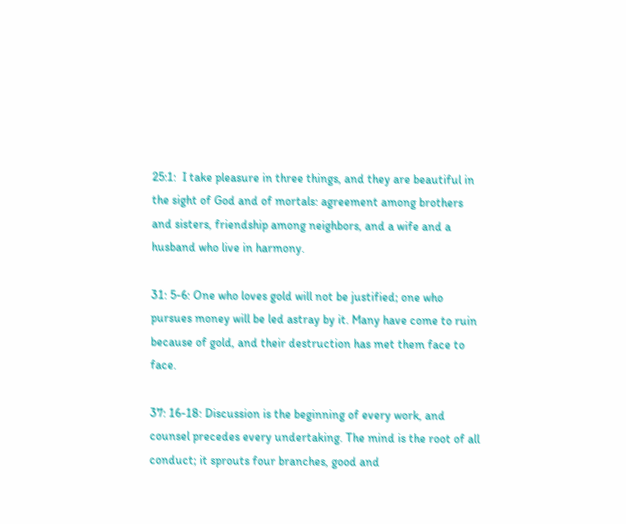25:1:  I take pleasure in three things, and they are beautiful in the sight of God and of mortals: agreement among brothers and sisters, friendship among neighbors, and a wife and a husband who live in harmony.

31: 5-6: One who loves gold will not be justified; one who pursues money will be led astray by it. Many have come to ruin because of gold, and their destruction has met them face to face.

37: 16-18: Discussion is the beginning of every work, and counsel precedes every undertaking. The mind is the root of all conduct; it sprouts four branches, good and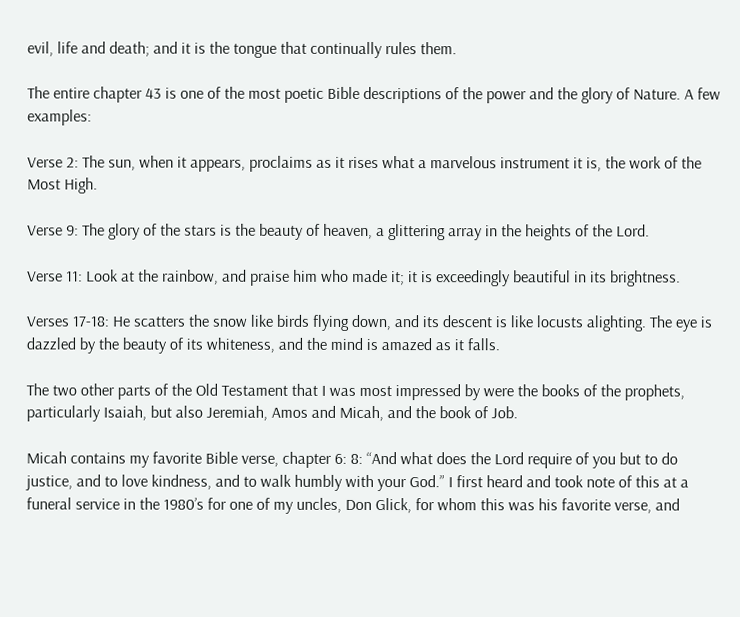evil, life and death; and it is the tongue that continually rules them.

The entire chapter 43 is one of the most poetic Bible descriptions of the power and the glory of Nature. A few examples:

Verse 2: The sun, when it appears, proclaims as it rises what a marvelous instrument it is, the work of the Most High.

Verse 9: The glory of the stars is the beauty of heaven, a glittering array in the heights of the Lord.

Verse 11: Look at the rainbow, and praise him who made it; it is exceedingly beautiful in its brightness.

Verses 17-18: He scatters the snow like birds flying down, and its descent is like locusts alighting. The eye is dazzled by the beauty of its whiteness, and the mind is amazed as it falls.

The two other parts of the Old Testament that I was most impressed by were the books of the prophets, particularly Isaiah, but also Jeremiah, Amos and Micah, and the book of Job.

Micah contains my favorite Bible verse, chapter 6: 8: “And what does the Lord require of you but to do justice, and to love kindness, and to walk humbly with your God.” I first heard and took note of this at a funeral service in the 1980’s for one of my uncles, Don Glick, for whom this was his favorite verse, and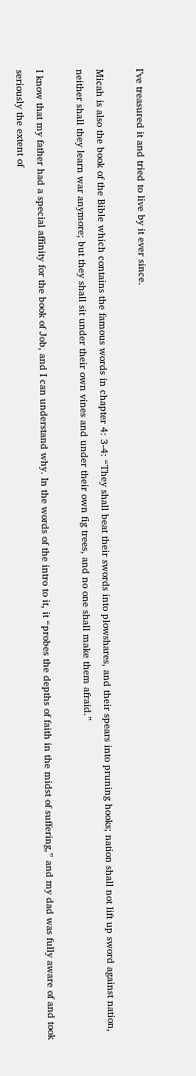I’ve treasured it and tried to live by it ever since.

Micah is also the book of the Bible which contains the famous words in chapter 4: 3-4: “They shall beat their swords into plowshares, and their spears into pruning hooks; nation shall not lift up sword against nation, neither shall they learn war anymore; but they shall sit under their own vines and under their own fig trees, and no one shall make them afraid.”

I know that my father had a special affinity for the book of Job, and I can understand why. In the words of the intro to it, it “probes the depths of faith in the midst of suffering,” and my dad was fully aware of and took seriously the extent of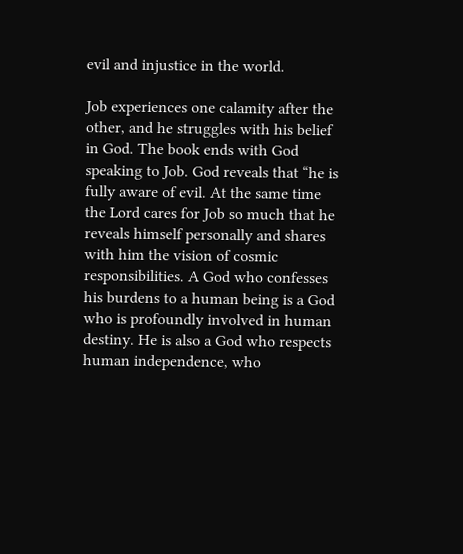evil and injustice in the world.

Job experiences one calamity after the other, and he struggles with his belief in God. The book ends with God speaking to Job. God reveals that “he is fully aware of evil. At the same time the Lord cares for Job so much that he reveals himself personally and shares with him the vision of cosmic responsibilities. A God who confesses his burdens to a human being is a God who is profoundly involved in human destiny. He is also a God who respects human independence, who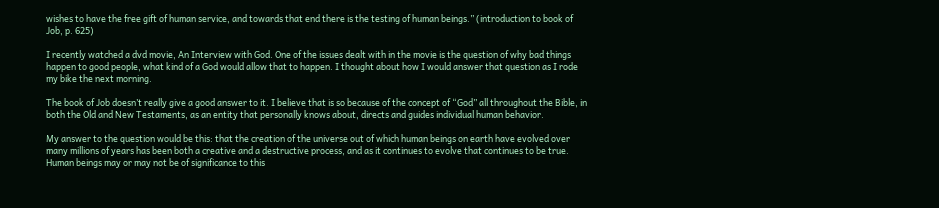wishes to have the free gift of human service, and towards that end there is the testing of human beings.” (introduction to book of Job, p. 625)

I recently watched a dvd movie, An Interview with God. One of the issues dealt with in the movie is the question of why bad things happen to good people, what kind of a God would allow that to happen. I thought about how I would answer that question as I rode my bike the next morning.

The book of Job doesn’t really give a good answer to it. I believe that is so because of the concept of “God” all throughout the Bible, in both the Old and New Testaments, as an entity that personally knows about, directs and guides individual human behavior.

My answer to the question would be this: that the creation of the universe out of which human beings on earth have evolved over many millions of years has been both a creative and a destructive process, and as it continues to evolve that continues to be true. Human beings may or may not be of significance to this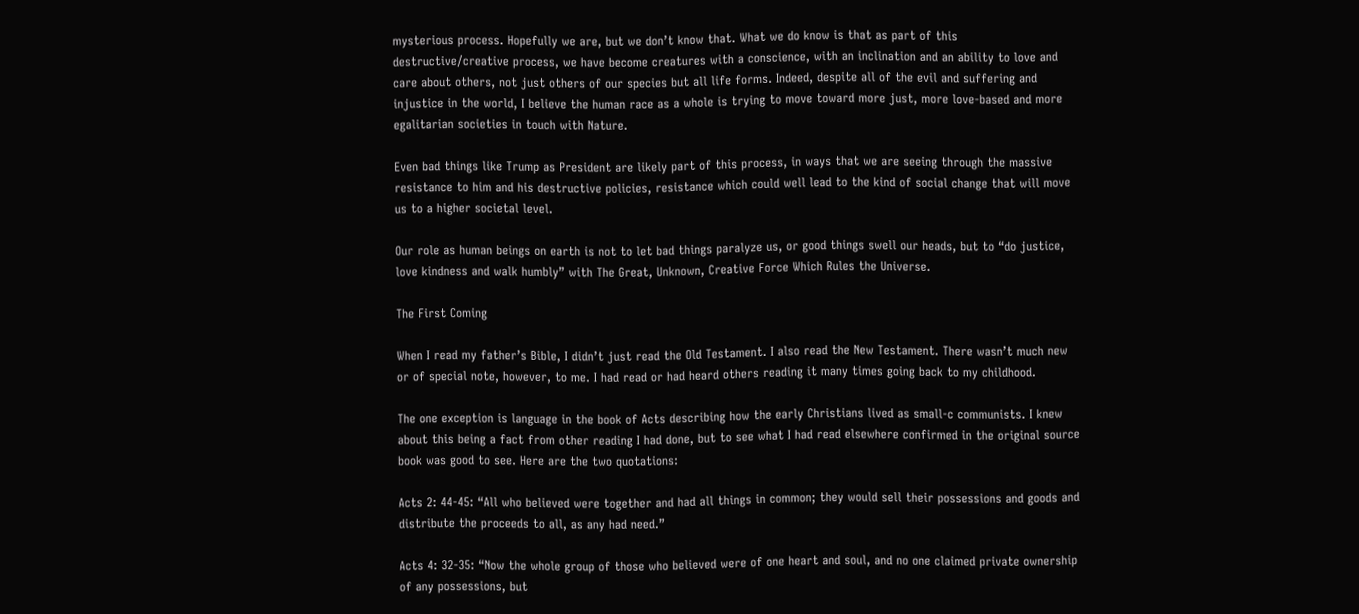mysterious process. Hopefully we are, but we don’t know that. What we do know is that as part of this destructive/creative process, we have become creatures with a conscience, with an inclination and an ability to love and care about others, not just others of our species but all life forms. Indeed, despite all of the evil and suffering and injustice in the world, I believe the human race as a whole is trying to move toward more just, more love-based and more egalitarian societies in touch with Nature.

Even bad things like Trump as President are likely part of this process, in ways that we are seeing through the massive resistance to him and his destructive policies, resistance which could well lead to the kind of social change that will move us to a higher societal level.

Our role as human beings on earth is not to let bad things paralyze us, or good things swell our heads, but to “do justice, love kindness and walk humbly” with The Great, Unknown, Creative Force Which Rules the Universe.

The First Coming

When I read my father’s Bible, I didn’t just read the Old Testament. I also read the New Testament. There wasn’t much new or of special note, however, to me. I had read or had heard others reading it many times going back to my childhood.

The one exception is language in the book of Acts describing how the early Christians lived as small-c communists. I knew about this being a fact from other reading I had done, but to see what I had read elsewhere confirmed in the original source book was good to see. Here are the two quotations:

Acts 2: 44-45: “All who believed were together and had all things in common; they would sell their possessions and goods and distribute the proceeds to all, as any had need.”

Acts 4: 32-35: “Now the whole group of those who believed were of one heart and soul, and no one claimed private ownership of any possessions, but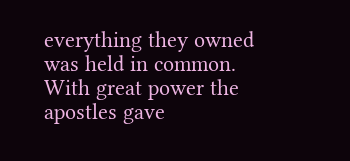everything they owned was held in common. With great power the apostles gave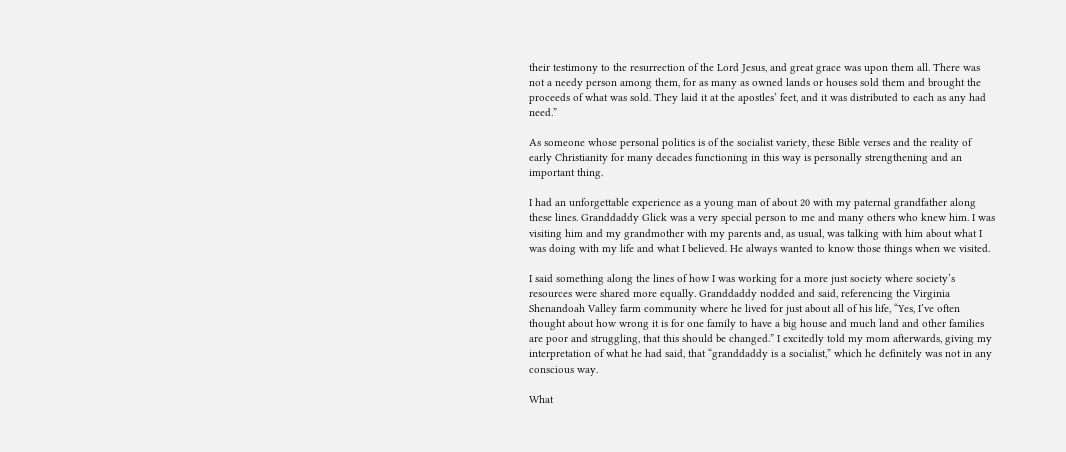their testimony to the resurrection of the Lord Jesus, and great grace was upon them all. There was not a needy person among them, for as many as owned lands or houses sold them and brought the proceeds of what was sold. They laid it at the apostles’ feet, and it was distributed to each as any had need.”

As someone whose personal politics is of the socialist variety, these Bible verses and the reality of early Christianity for many decades functioning in this way is personally strengthening and an important thing.

I had an unforgettable experience as a young man of about 20 with my paternal grandfather along these lines. Granddaddy Glick was a very special person to me and many others who knew him. I was visiting him and my grandmother with my parents and, as usual, was talking with him about what I was doing with my life and what I believed. He always wanted to know those things when we visited.

I said something along the lines of how I was working for a more just society where society’s resources were shared more equally. Granddaddy nodded and said, referencing the Virginia Shenandoah Valley farm community where he lived for just about all of his life, “Yes, I’ve often thought about how wrong it is for one family to have a big house and much land and other families are poor and struggling, that this should be changed.” I excitedly told my mom afterwards, giving my interpretation of what he had said, that “granddaddy is a socialist,” which he definitely was not in any conscious way.

What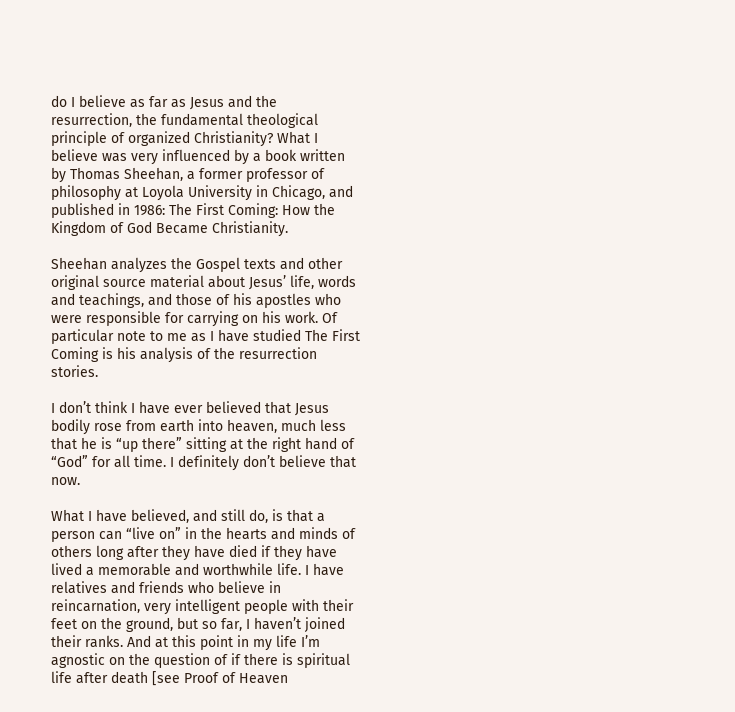do I believe as far as Jesus and the resurrection, the fundamental theological principle of organized Christianity? What I believe was very influenced by a book written by Thomas Sheehan, a former professor of philosophy at Loyola University in Chicago, and published in 1986: The First Coming: How the Kingdom of God Became Christianity.

Sheehan analyzes the Gospel texts and other original source material about Jesus’ life, words and teachings, and those of his apostles who were responsible for carrying on his work. Of particular note to me as I have studied The First Coming is his analysis of the resurrection stories.

I don’t think I have ever believed that Jesus bodily rose from earth into heaven, much less that he is “up there” sitting at the right hand of “God” for all time. I definitely don’t believe that now.

What I have believed, and still do, is that a person can “live on” in the hearts and minds of others long after they have died if they have lived a memorable and worthwhile life. I have relatives and friends who believe in reincarnation, very intelligent people with their feet on the ground, but so far, I haven’t joined their ranks. And at this point in my life I’m agnostic on the question of if there is spiritual life after death [see Proof of Heaven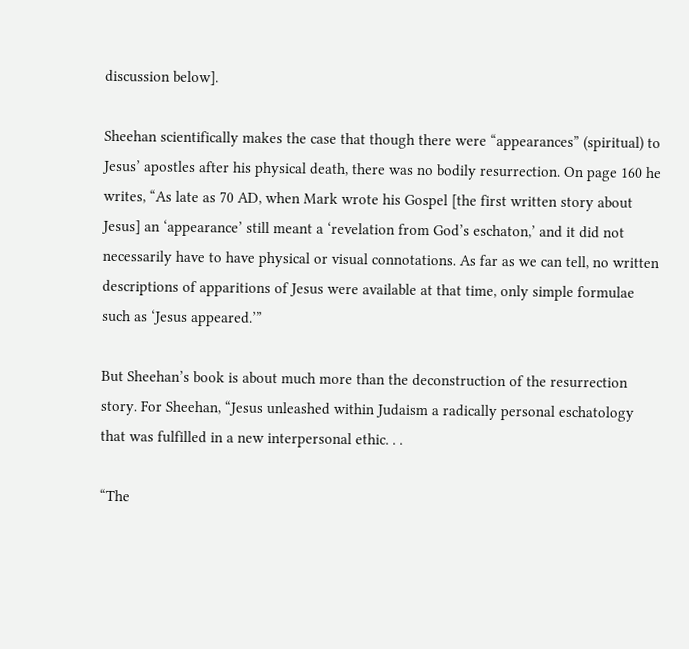discussion below].

Sheehan scientifically makes the case that though there were “appearances” (spiritual) to Jesus’ apostles after his physical death, there was no bodily resurrection. On page 160 he writes, “As late as 70 AD, when Mark wrote his Gospel [the first written story about Jesus] an ‘appearance’ still meant a ‘revelation from God’s eschaton,’ and it did not necessarily have to have physical or visual connotations. As far as we can tell, no written descriptions of apparitions of Jesus were available at that time, only simple formulae such as ‘Jesus appeared.’”

But Sheehan’s book is about much more than the deconstruction of the resurrection story. For Sheehan, “Jesus unleashed within Judaism a radically personal eschatology that was fulfilled in a new interpersonal ethic. . .

“The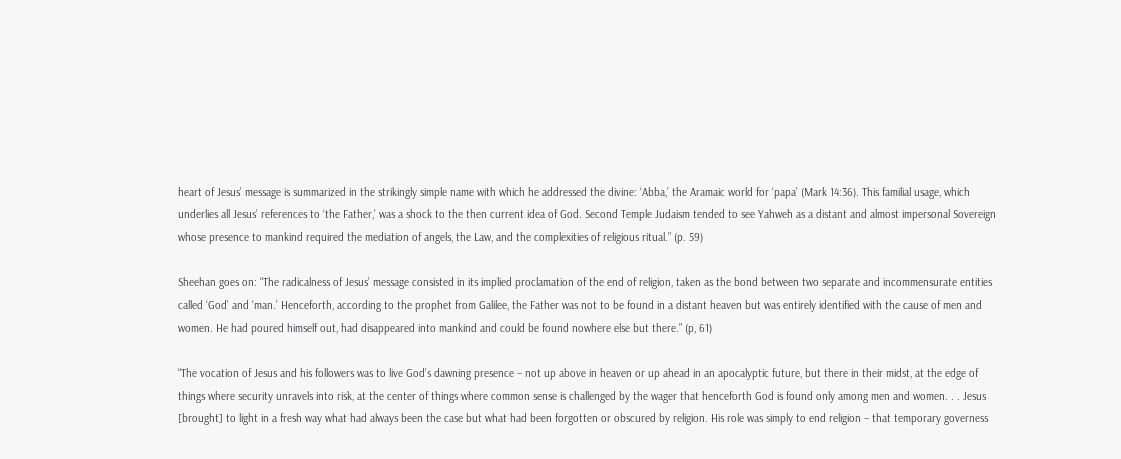heart of Jesus’ message is summarized in the strikingly simple name with which he addressed the divine: ‘Abba,’ the Aramaic world for ‘papa’ (Mark 14:36). This familial usage, which underlies all Jesus’ references to ‘the Father,’ was a shock to the then current idea of God. Second Temple Judaism tended to see Yahweh as a distant and almost impersonal Sovereign whose presence to mankind required the mediation of angels, the Law, and the complexities of religious ritual.” (p. 59)

Sheehan goes on: “The radicalness of Jesus’ message consisted in its implied proclamation of the end of religion, taken as the bond between two separate and incommensurate entities called ‘God’ and ‘man.’ Henceforth, according to the prophet from Galilee, the Father was not to be found in a distant heaven but was entirely identified with the cause of men and women. He had poured himself out, had disappeared into mankind and could be found nowhere else but there.” (p, 61)

“The vocation of Jesus and his followers was to live God’s dawning presence – not up above in heaven or up ahead in an apocalyptic future, but there in their midst, at the edge of things where security unravels into risk, at the center of things where common sense is challenged by the wager that henceforth God is found only among men and women. . . Jesus [brought] to light in a fresh way what had always been the case but what had been forgotten or obscured by religion. His role was simply to end religion – that temporary governess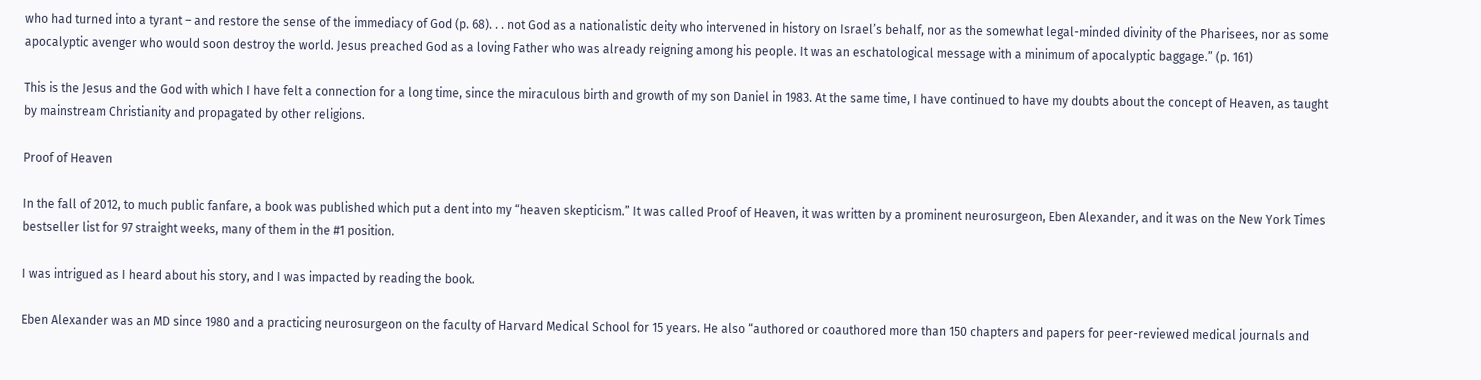who had turned into a tyrant – and restore the sense of the immediacy of God (p. 68). . . not God as a nationalistic deity who intervened in history on Israel’s behalf, nor as the somewhat legal-minded divinity of the Pharisees, nor as some apocalyptic avenger who would soon destroy the world. Jesus preached God as a loving Father who was already reigning among his people. It was an eschatological message with a minimum of apocalyptic baggage.” (p. 161)

This is the Jesus and the God with which I have felt a connection for a long time, since the miraculous birth and growth of my son Daniel in 1983. At the same time, I have continued to have my doubts about the concept of Heaven, as taught by mainstream Christianity and propagated by other religions.

Proof of Heaven

In the fall of 2012, to much public fanfare, a book was published which put a dent into my “heaven skepticism.” It was called Proof of Heaven, it was written by a prominent neurosurgeon, Eben Alexander, and it was on the New York Times bestseller list for 97 straight weeks, many of them in the #1 position.

I was intrigued as I heard about his story, and I was impacted by reading the book.

Eben Alexander was an MD since 1980 and a practicing neurosurgeon on the faculty of Harvard Medical School for 15 years. He also “authored or coauthored more than 150 chapters and papers for peer-reviewed medical journals and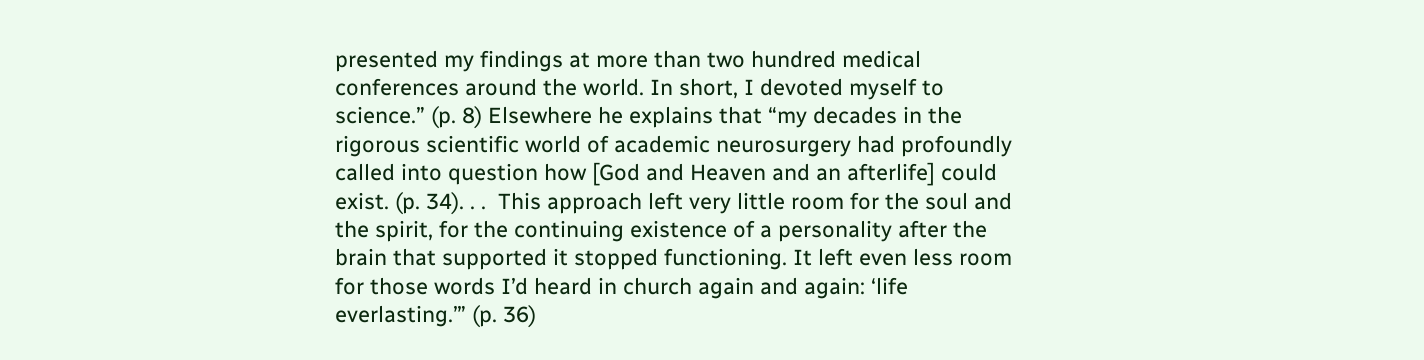presented my findings at more than two hundred medical conferences around the world. In short, I devoted myself to science.” (p. 8) Elsewhere he explains that “my decades in the rigorous scientific world of academic neurosurgery had profoundly called into question how [God and Heaven and an afterlife] could exist. (p. 34). . .  This approach left very little room for the soul and the spirit, for the continuing existence of a personality after the brain that supported it stopped functioning. It left even less room for those words I’d heard in church again and again: ‘life everlasting.’” (p. 36)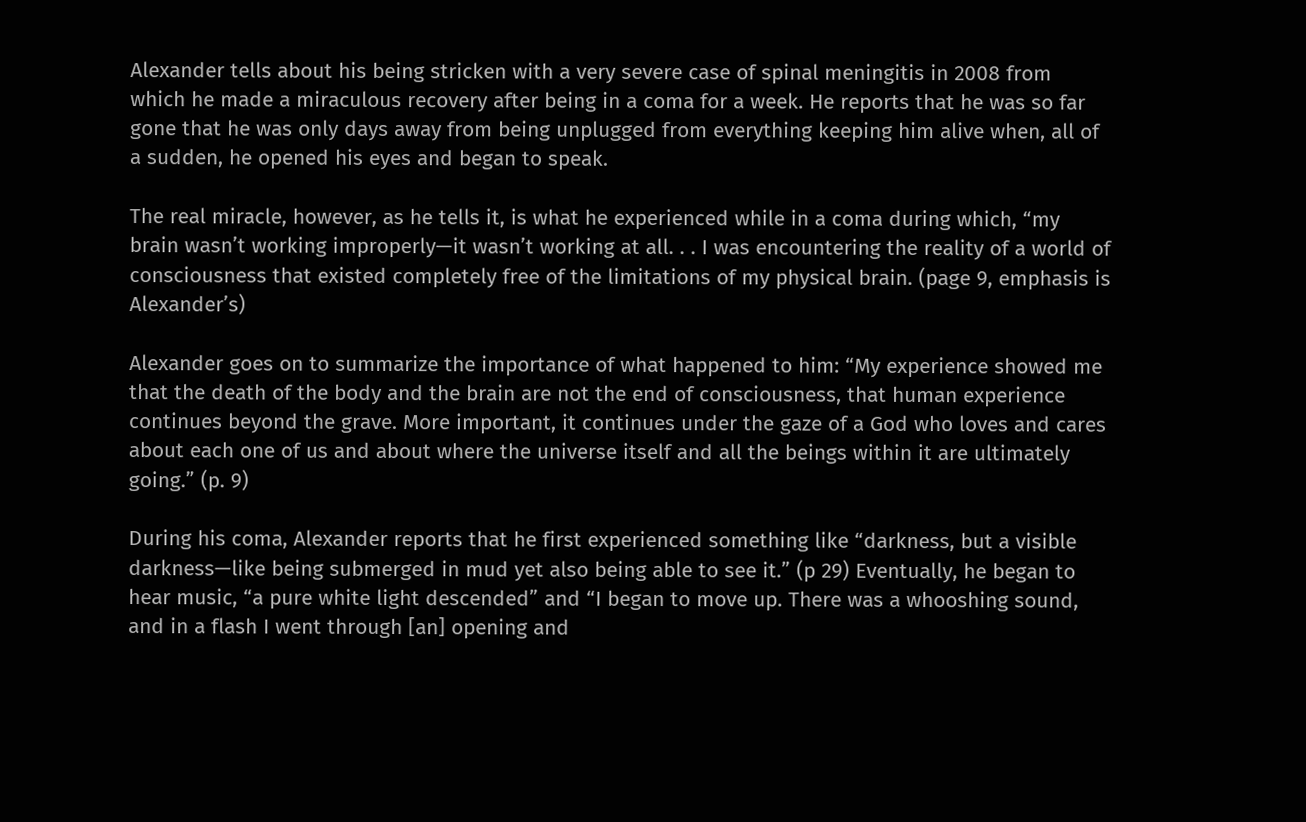Alexander tells about his being stricken with a very severe case of spinal meningitis in 2008 from which he made a miraculous recovery after being in a coma for a week. He reports that he was so far gone that he was only days away from being unplugged from everything keeping him alive when, all of a sudden, he opened his eyes and began to speak.

The real miracle, however, as he tells it, is what he experienced while in a coma during which, “my brain wasn’t working improperly—it wasn’t working at all. . . I was encountering the reality of a world of consciousness that existed completely free of the limitations of my physical brain. (page 9, emphasis is Alexander’s)

Alexander goes on to summarize the importance of what happened to him: “My experience showed me that the death of the body and the brain are not the end of consciousness, that human experience continues beyond the grave. More important, it continues under the gaze of a God who loves and cares about each one of us and about where the universe itself and all the beings within it are ultimately going.” (p. 9)

During his coma, Alexander reports that he first experienced something like “darkness, but a visible darkness—like being submerged in mud yet also being able to see it.” (p 29) Eventually, he began to hear music, “a pure white light descended” and “I began to move up. There was a whooshing sound, and in a flash I went through [an] opening and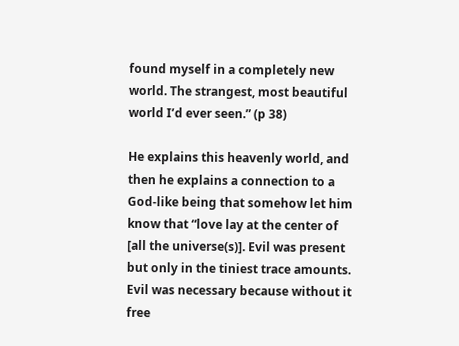found myself in a completely new world. The strangest, most beautiful world I’d ever seen.” (p 38)

He explains this heavenly world, and then he explains a connection to a God-like being that somehow let him know that “love lay at the center of [all the universe(s)]. Evil was present but only in the tiniest trace amounts. Evil was necessary because without it free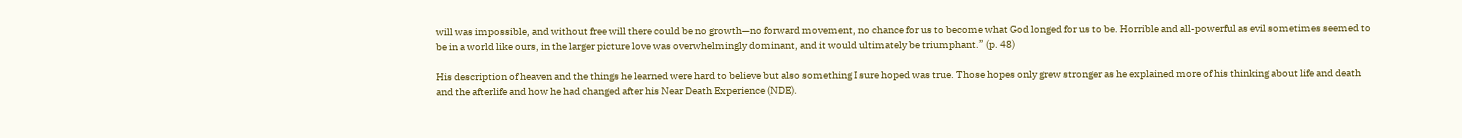will was impossible, and without free will there could be no growth—no forward movement, no chance for us to become what God longed for us to be. Horrible and all-powerful as evil sometimes seemed to be in a world like ours, in the larger picture love was overwhelmingly dominant, and it would ultimately be triumphant.” (p. 48)

His description of heaven and the things he learned were hard to believe but also something I sure hoped was true. Those hopes only grew stronger as he explained more of his thinking about life and death and the afterlife and how he had changed after his Near Death Experience (NDE).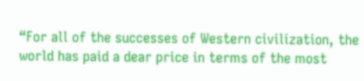“For all of the successes of Western civilization, the world has paid a dear price in terms of the most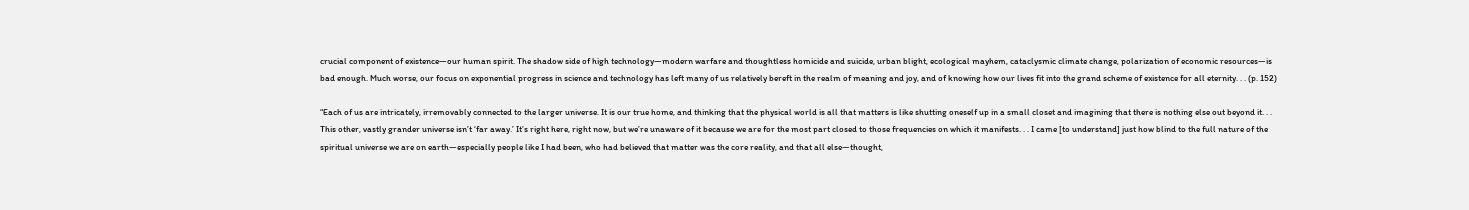crucial component of existence—our human spirit. The shadow side of high technology—modern warfare and thoughtless homicide and suicide, urban blight, ecological mayhem, cataclysmic climate change, polarization of economic resources—is bad enough. Much worse, our focus on exponential progress in science and technology has left many of us relatively bereft in the realm of meaning and joy, and of knowing how our lives fit into the grand scheme of existence for all eternity. . . (p. 152)

“Each of us are intricately, irremovably connected to the larger universe. It is our true home, and thinking that the physical world is all that matters is like shutting oneself up in a small closet and imagining that there is nothing else out beyond it. . . This other, vastly grander universe isn’t ‘far away.’ It’s right here, right now, but we’re unaware of it because we are for the most part closed to those frequencies on which it manifests. . . I came [to understand] just how blind to the full nature of the spiritual universe we are on earth—especially people like I had been, who had believed that matter was the core reality, and that all else—thought,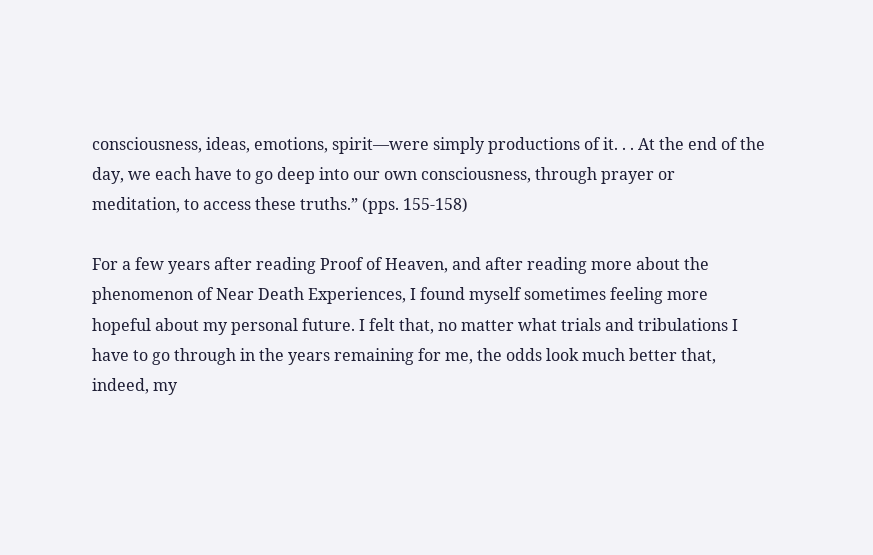consciousness, ideas, emotions, spirit—were simply productions of it. . . At the end of the day, we each have to go deep into our own consciousness, through prayer or meditation, to access these truths.” (pps. 155-158)

For a few years after reading Proof of Heaven, and after reading more about the phenomenon of Near Death Experiences, I found myself sometimes feeling more hopeful about my personal future. I felt that, no matter what trials and tribulations I have to go through in the years remaining for me, the odds look much better that, indeed, my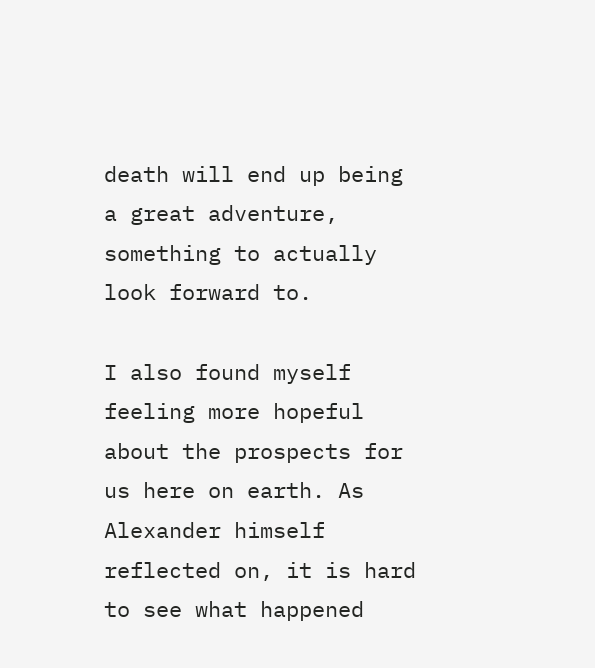death will end up being a great adventure, something to actually look forward to.

I also found myself feeling more hopeful about the prospects for us here on earth. As Alexander himself reflected on, it is hard to see what happened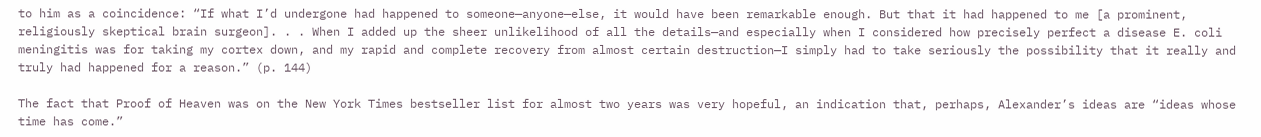to him as a coincidence: “If what I’d undergone had happened to someone—anyone—else, it would have been remarkable enough. But that it had happened to me [a prominent, religiously skeptical brain surgeon]. . . When I added up the sheer unlikelihood of all the details—and especially when I considered how precisely perfect a disease E. coli meningitis was for taking my cortex down, and my rapid and complete recovery from almost certain destruction—I simply had to take seriously the possibility that it really and truly had happened for a reason.” (p. 144)

The fact that Proof of Heaven was on the New York Times bestseller list for almost two years was very hopeful, an indication that, perhaps, Alexander’s ideas are “ideas whose time has come.”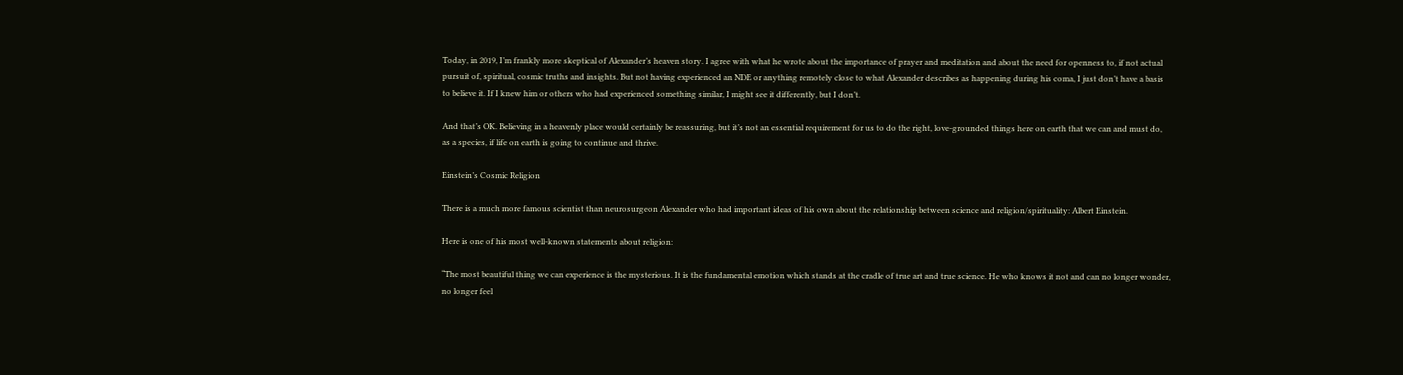Today, in 2019, I’m frankly more skeptical of Alexander’s heaven story. I agree with what he wrote about the importance of prayer and meditation and about the need for openness to, if not actual pursuit of, spiritual, cosmic truths and insights. But not having experienced an NDE or anything remotely close to what Alexander describes as happening during his coma, I just don’t have a basis to believe it. If I knew him or others who had experienced something similar, I might see it differently, but I don’t.

And that’s OK. Believing in a heavenly place would certainly be reassuring, but it’s not an essential requirement for us to do the right, love-grounded things here on earth that we can and must do, as a species, if life on earth is going to continue and thrive.

Einstein’s Cosmic Religion

There is a much more famous scientist than neurosurgeon Alexander who had important ideas of his own about the relationship between science and religion/spirituality: Albert Einstein.

Here is one of his most well-known statements about religion:

“The most beautiful thing we can experience is the mysterious. It is the fundamental emotion which stands at the cradle of true art and true science. He who knows it not and can no longer wonder, no longer feel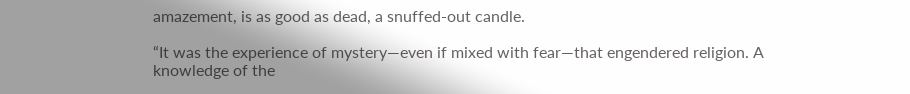amazement, is as good as dead, a snuffed-out candle.

“It was the experience of mystery—even if mixed with fear—that engendered religion. A knowledge of the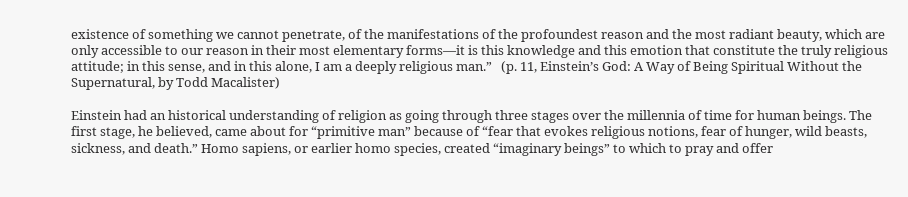existence of something we cannot penetrate, of the manifestations of the profoundest reason and the most radiant beauty, which are only accessible to our reason in their most elementary forms—it is this knowledge and this emotion that constitute the truly religious attitude; in this sense, and in this alone, I am a deeply religious man.”   (p. 11, Einstein’s God: A Way of Being Spiritual Without the Supernatural, by Todd Macalister)

Einstein had an historical understanding of religion as going through three stages over the millennia of time for human beings. The first stage, he believed, came about for “primitive man” because of “fear that evokes religious notions, fear of hunger, wild beasts, sickness, and death.” Homo sapiens, or earlier homo species, created “imaginary beings” to which to pray and offer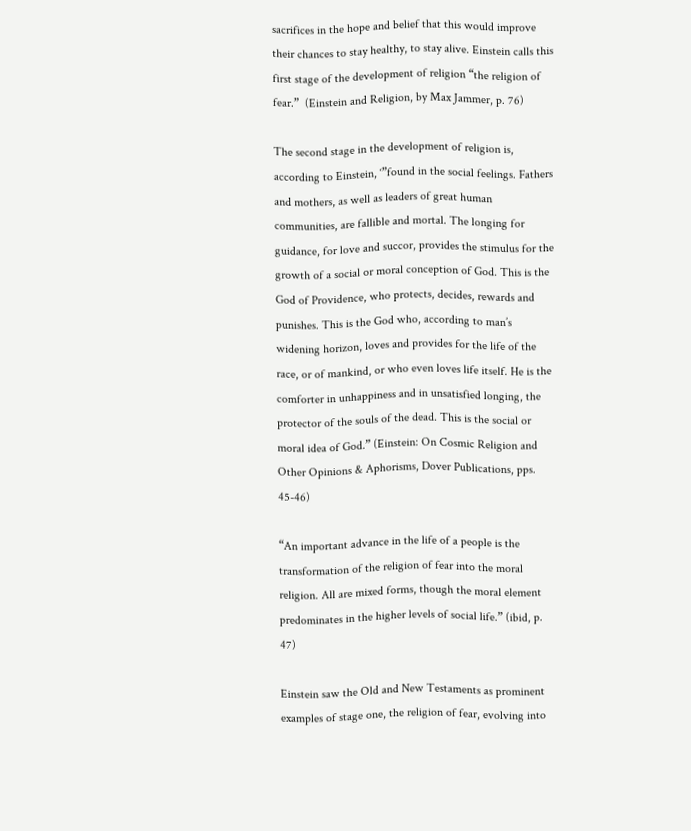sacrifices in the hope and belief that this would improve their chances to stay healthy, to stay alive. Einstein calls this first stage of the development of religion “the religion of fear.”  (Einstein and Religion, by Max Jammer, p. 76)

The second stage in the development of religion is, according to Einstein, ‘”found in the social feelings. Fathers and mothers, as well as leaders of great human communities, are fallible and mortal. The longing for guidance, for love and succor, provides the stimulus for the growth of a social or moral conception of God. This is the God of Providence, who protects, decides, rewards and punishes. This is the God who, according to man’s widening horizon, loves and provides for the life of the race, or of mankind, or who even loves life itself. He is the comforter in unhappiness and in unsatisfied longing, the protector of the souls of the dead. This is the social or moral idea of God.” (Einstein: On Cosmic Religion and Other Opinions & Aphorisms, Dover Publications, pps. 45-46)

“An important advance in the life of a people is the transformation of the religion of fear into the moral religion. All are mixed forms, though the moral element predominates in the higher levels of social life.” (ibid, p. 47)

Einstein saw the Old and New Testaments as prominent examples of stage one, the religion of fear, evolving into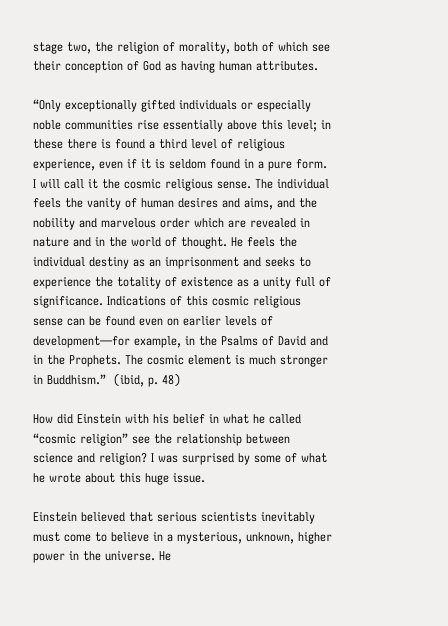stage two, the religion of morality, both of which see their conception of God as having human attributes.

“Only exceptionally gifted individuals or especially noble communities rise essentially above this level; in these there is found a third level of religious experience, even if it is seldom found in a pure form. I will call it the cosmic religious sense. The individual feels the vanity of human desires and aims, and the nobility and marvelous order which are revealed in nature and in the world of thought. He feels the individual destiny as an imprisonment and seeks to experience the totality of existence as a unity full of significance. Indications of this cosmic religious sense can be found even on earlier levels of development—for example, in the Psalms of David and in the Prophets. The cosmic element is much stronger in Buddhism.”  (ibid, p. 48)

How did Einstein with his belief in what he called “cosmic religion” see the relationship between science and religion? I was surprised by some of what he wrote about this huge issue.

Einstein believed that serious scientists inevitably must come to believe in a mysterious, unknown, higher power in the universe. He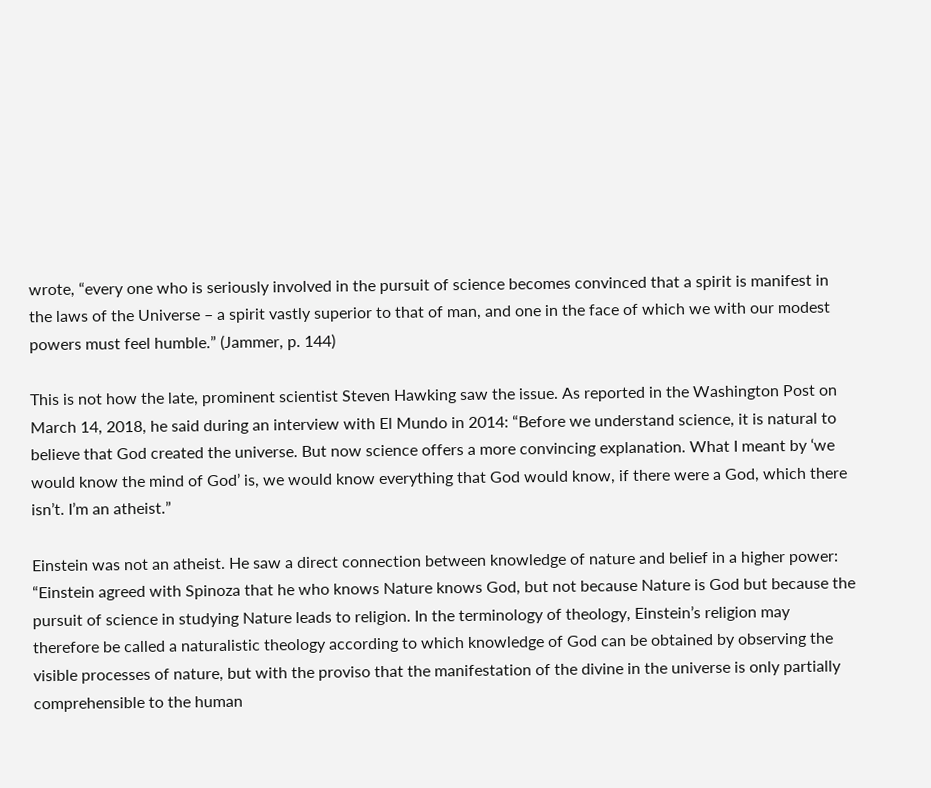wrote, “every one who is seriously involved in the pursuit of science becomes convinced that a spirit is manifest in the laws of the Universe – a spirit vastly superior to that of man, and one in the face of which we with our modest powers must feel humble.” (Jammer, p. 144)

This is not how the late, prominent scientist Steven Hawking saw the issue. As reported in the Washington Post on March 14, 2018, he said during an interview with El Mundo in 2014: “Before we understand science, it is natural to believe that God created the universe. But now science offers a more convincing explanation. What I meant by ‘we would know the mind of God’ is, we would know everything that God would know, if there were a God, which there isn’t. I’m an atheist.”

Einstein was not an atheist. He saw a direct connection between knowledge of nature and belief in a higher power: “Einstein agreed with Spinoza that he who knows Nature knows God, but not because Nature is God but because the pursuit of science in studying Nature leads to religion. In the terminology of theology, Einstein’s religion may therefore be called a naturalistic theology according to which knowledge of God can be obtained by observing the visible processes of nature, but with the proviso that the manifestation of the divine in the universe is only partially comprehensible to the human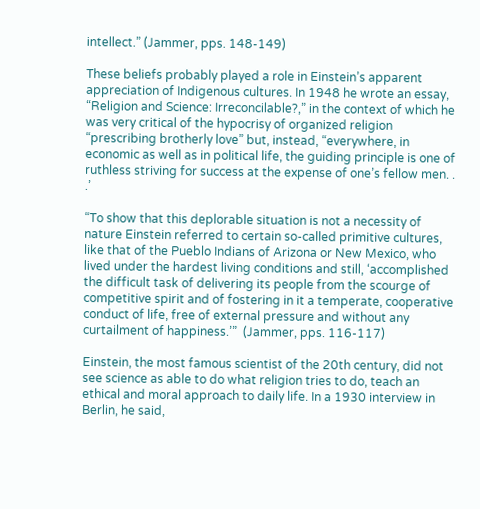intellect.” (Jammer, pps. 148-149)

These beliefs probably played a role in Einstein’s apparent appreciation of Indigenous cultures. In 1948 he wrote an essay, “Religion and Science: Irreconcilable?,” in the context of which he was very critical of the hypocrisy of organized religion “prescribing brotherly love” but, instead, “everywhere, in economic as well as in political life, the guiding principle is one of ruthless striving for success at the expense of one’s fellow men. . .’

“To show that this deplorable situation is not a necessity of nature Einstein referred to certain so-called primitive cultures, like that of the Pueblo Indians of Arizona or New Mexico, who lived under the hardest living conditions and still, ‘accomplished the difficult task of delivering its people from the scourge of competitive spirit and of fostering in it a temperate, cooperative conduct of life, free of external pressure and without any curtailment of happiness.’”  (Jammer, pps. 116-117)

Einstein, the most famous scientist of the 20th century, did not see science as able to do what religion tries to do, teach an ethical and moral approach to daily life. In a 1930 interview in Berlin, he said,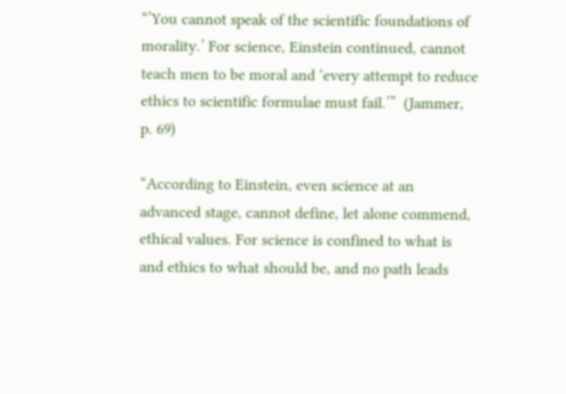“’You cannot speak of the scientific foundations of morality.’ For science, Einstein continued, cannot teach men to be moral and ‘every attempt to reduce ethics to scientific formulae must fail.’”  (Jammer, p. 69)

“According to Einstein, even science at an advanced stage, cannot define, let alone commend, ethical values. For science is confined to what is and ethics to what should be, and no path leads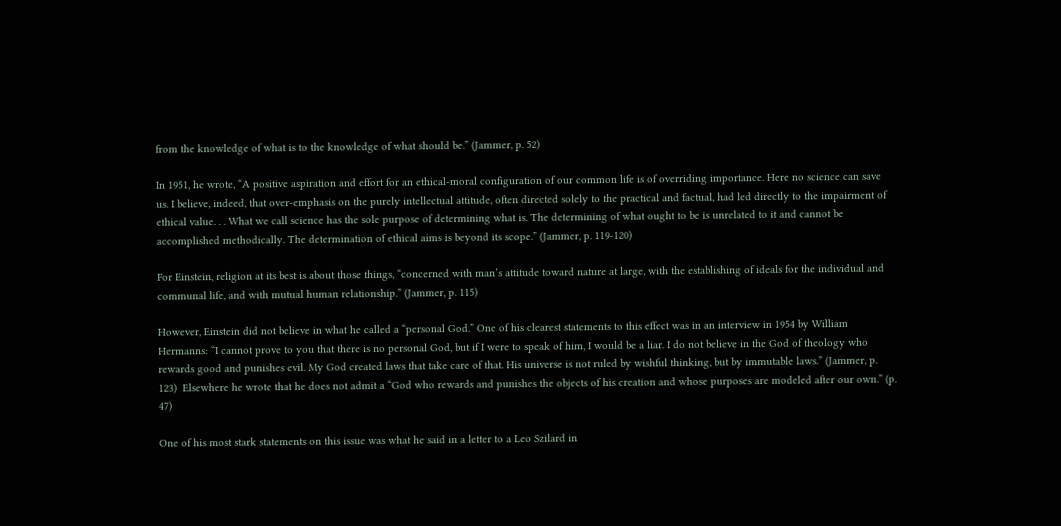from the knowledge of what is to the knowledge of what should be.” (Jammer, p. 52)

In 1951, he wrote, “A positive aspiration and effort for an ethical-moral configuration of our common life is of overriding importance. Here no science can save us. I believe, indeed, that over-emphasis on the purely intellectual attitude, often directed solely to the practical and factual, had led directly to the impairment of ethical value. . . What we call science has the sole purpose of determining what is. The determining of what ought to be is unrelated to it and cannot be accomplished methodically. The determination of ethical aims is beyond its scope.” (Jammer, p. 119-120)

For Einstein, religion at its best is about those things, “concerned with man’s attitude toward nature at large, with the establishing of ideals for the individual and communal life, and with mutual human relationship.” (Jammer, p. 115)

However, Einstein did not believe in what he called a “personal God.” One of his clearest statements to this effect was in an interview in 1954 by William Hermanns: “I cannot prove to you that there is no personal God, but if I were to speak of him, I would be a liar. I do not believe in the God of theology who rewards good and punishes evil. My God created laws that take care of that. His universe is not ruled by wishful thinking, but by immutable laws.” (Jammer, p. 123)  Elsewhere he wrote that he does not admit a “God who rewards and punishes the objects of his creation and whose purposes are modeled after our own.” (p. 47)

One of his most stark statements on this issue was what he said in a letter to a Leo Szilard in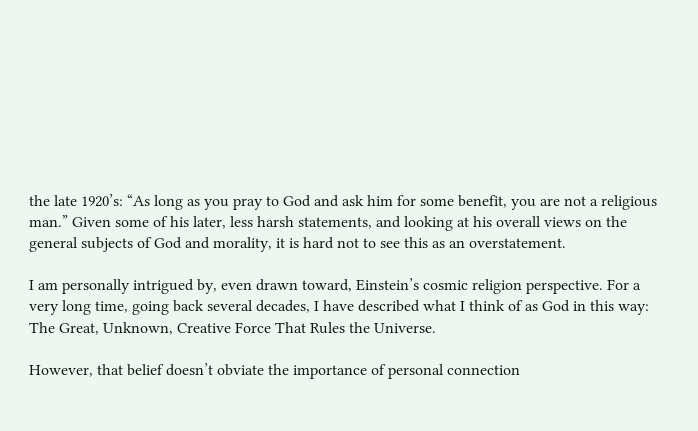the late 1920’s: “As long as you pray to God and ask him for some benefit, you are not a religious man.” Given some of his later, less harsh statements, and looking at his overall views on the general subjects of God and morality, it is hard not to see this as an overstatement.

I am personally intrigued by, even drawn toward, Einstein’s cosmic religion perspective. For a very long time, going back several decades, I have described what I think of as God in this way: The Great, Unknown, Creative Force That Rules the Universe.

However, that belief doesn’t obviate the importance of personal connection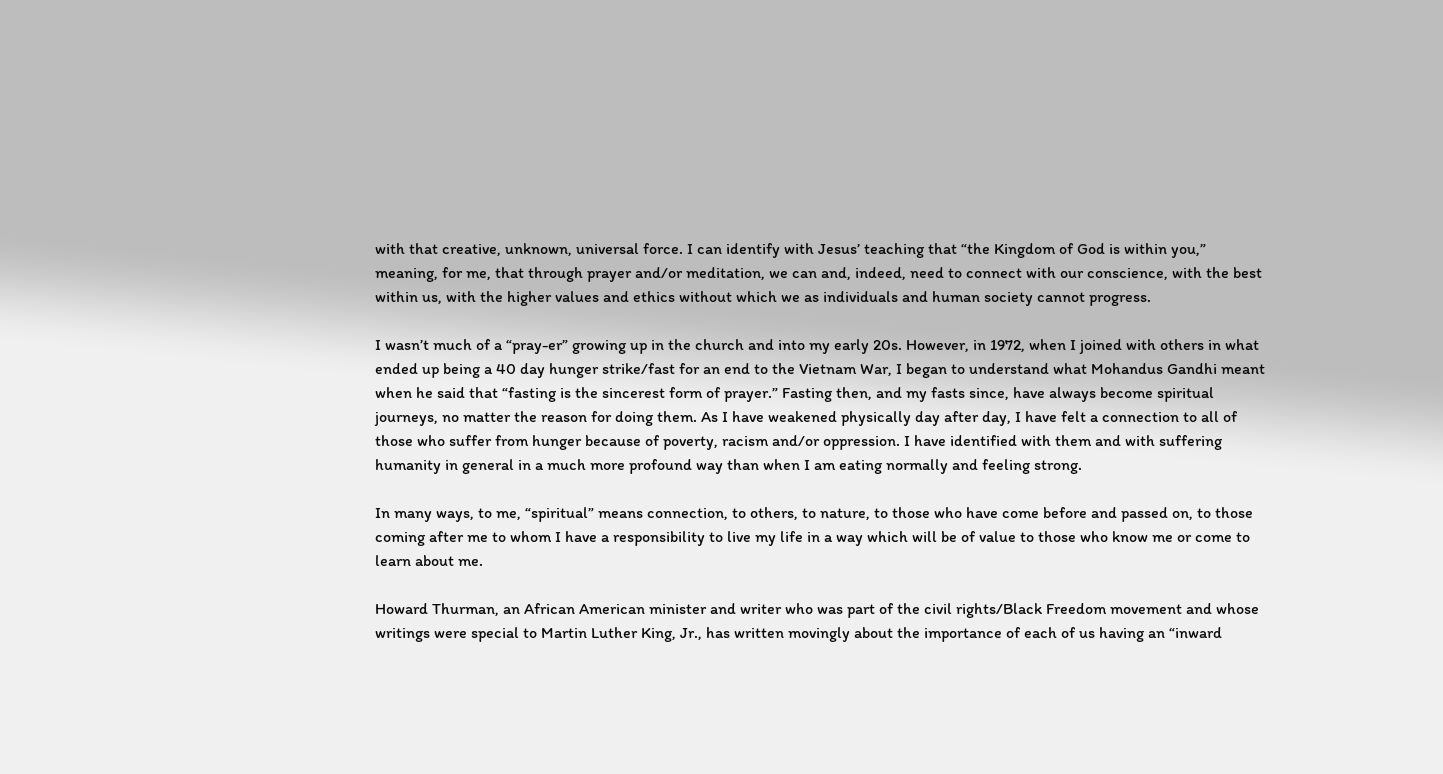with that creative, unknown, universal force. I can identify with Jesus’ teaching that “the Kingdom of God is within you,” meaning, for me, that through prayer and/or meditation, we can and, indeed, need to connect with our conscience, with the best within us, with the higher values and ethics without which we as individuals and human society cannot progress.

I wasn’t much of a “pray-er” growing up in the church and into my early 20s. However, in 1972, when I joined with others in what ended up being a 40 day hunger strike/fast for an end to the Vietnam War, I began to understand what Mohandus Gandhi meant when he said that “fasting is the sincerest form of prayer.” Fasting then, and my fasts since, have always become spiritual journeys, no matter the reason for doing them. As I have weakened physically day after day, I have felt a connection to all of those who suffer from hunger because of poverty, racism and/or oppression. I have identified with them and with suffering humanity in general in a much more profound way than when I am eating normally and feeling strong.

In many ways, to me, “spiritual” means connection, to others, to nature, to those who have come before and passed on, to those coming after me to whom I have a responsibility to live my life in a way which will be of value to those who know me or come to learn about me.

Howard Thurman, an African American minister and writer who was part of the civil rights/Black Freedom movement and whose writings were special to Martin Luther King, Jr., has written movingly about the importance of each of us having an “inward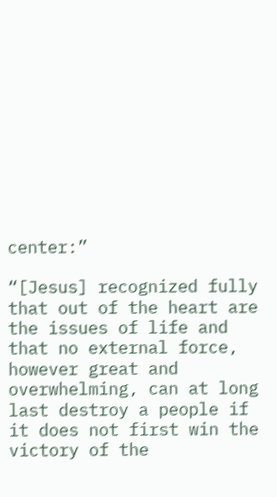center:”

“[Jesus] recognized fully that out of the heart are the issues of life and that no external force, however great and overwhelming, can at long last destroy a people if it does not first win the victory of the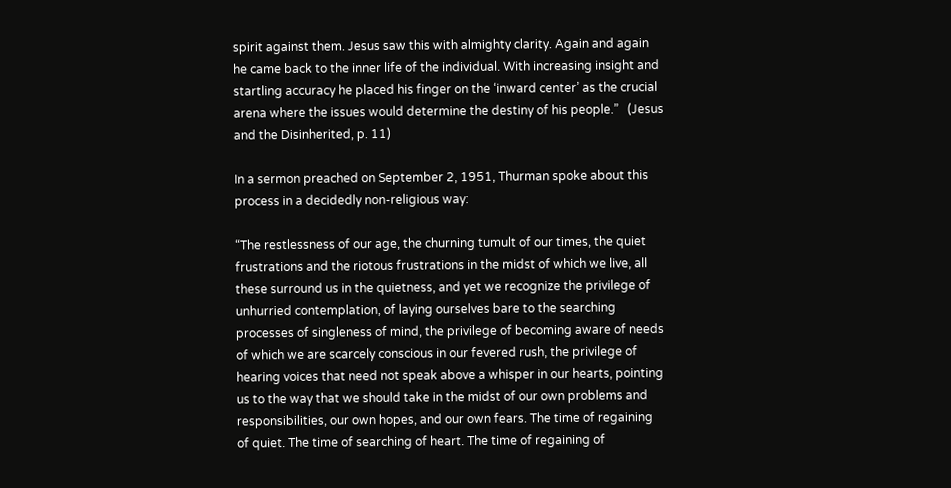spirit against them. Jesus saw this with almighty clarity. Again and again he came back to the inner life of the individual. With increasing insight and startling accuracy he placed his finger on the ‘inward center’ as the crucial arena where the issues would determine the destiny of his people.”   (Jesus and the Disinherited, p. 11)

In a sermon preached on September 2, 1951, Thurman spoke about this process in a decidedly non-religious way:

“The restlessness of our age, the churning tumult of our times, the quiet frustrations and the riotous frustrations in the midst of which we live, all these surround us in the quietness, and yet we recognize the privilege of unhurried contemplation, of laying ourselves bare to the searching processes of singleness of mind, the privilege of becoming aware of needs of which we are scarcely conscious in our fevered rush, the privilege of hearing voices that need not speak above a whisper in our hearts, pointing us to the way that we should take in the midst of our own problems and responsibilities, our own hopes, and our own fears. The time of regaining of quiet. The time of searching of heart. The time of regaining of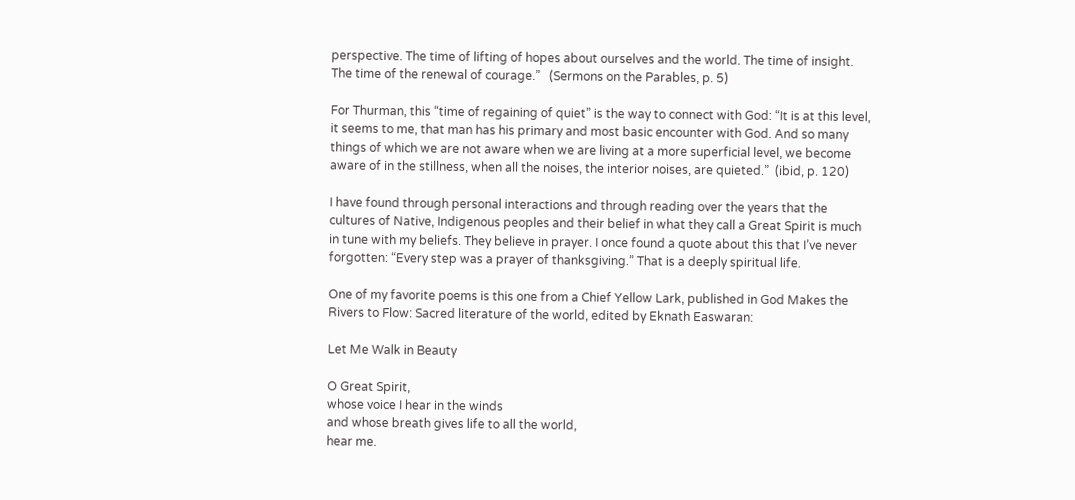perspective. The time of lifting of hopes about ourselves and the world. The time of insight. The time of the renewal of courage.”   (Sermons on the Parables, p. 5)

For Thurman, this “time of regaining of quiet” is the way to connect with God: “It is at this level, it seems to me, that man has his primary and most basic encounter with God. And so many things of which we are not aware when we are living at a more superficial level, we become aware of in the stillness, when all the noises, the interior noises, are quieted.”  (ibid, p. 120)

I have found through personal interactions and through reading over the years that the cultures of Native, Indigenous peoples and their belief in what they call a Great Spirit is much in tune with my beliefs. They believe in prayer. I once found a quote about this that I’ve never forgotten: “Every step was a prayer of thanksgiving.” That is a deeply spiritual life.

One of my favorite poems is this one from a Chief Yellow Lark, published in God Makes the Rivers to Flow: Sacred literature of the world, edited by Eknath Easwaran:

Let Me Walk in Beauty

O Great Spirit,
whose voice I hear in the winds
and whose breath gives life to all the world,
hear me.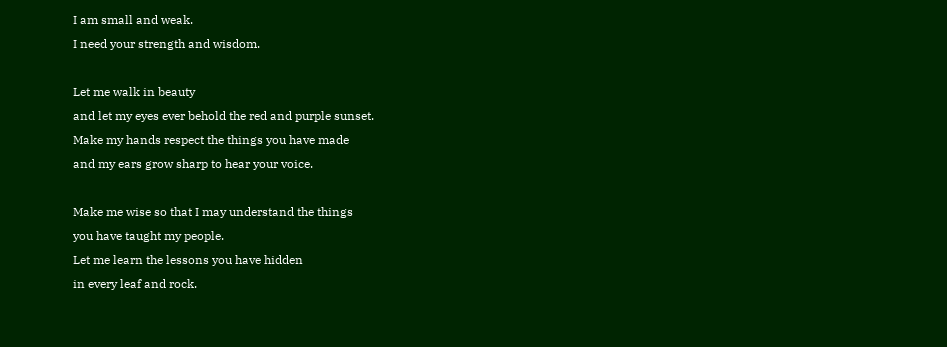I am small and weak.
I need your strength and wisdom.

Let me walk in beauty
and let my eyes ever behold the red and purple sunset.
Make my hands respect the things you have made
and my ears grow sharp to hear your voice.

Make me wise so that I may understand the things
you have taught my people.
Let me learn the lessons you have hidden
in every leaf and rock.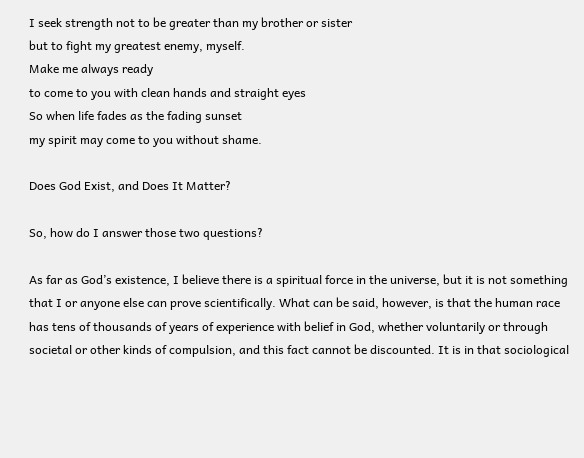I seek strength not to be greater than my brother or sister
but to fight my greatest enemy, myself.
Make me always ready
to come to you with clean hands and straight eyes
So when life fades as the fading sunset
my spirit may come to you without shame.

Does God Exist, and Does It Matter?

So, how do I answer those two questions?

As far as God’s existence, I believe there is a spiritual force in the universe, but it is not something that I or anyone else can prove scientifically. What can be said, however, is that the human race has tens of thousands of years of experience with belief in God, whether voluntarily or through societal or other kinds of compulsion, and this fact cannot be discounted. It is in that sociological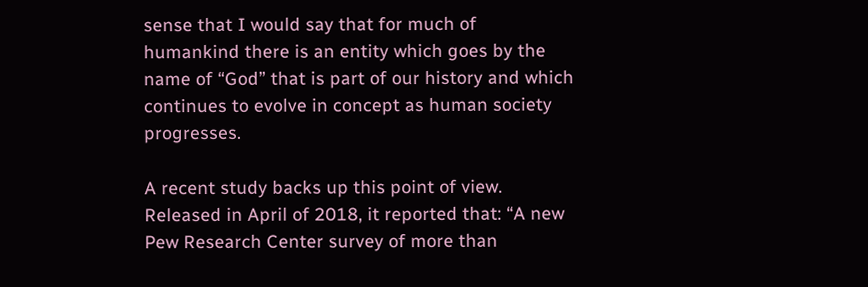sense that I would say that for much of humankind there is an entity which goes by the name of “God” that is part of our history and which continues to evolve in concept as human society progresses.

A recent study backs up this point of view. Released in April of 2018, it reported that: “A new Pew Research Center survey of more than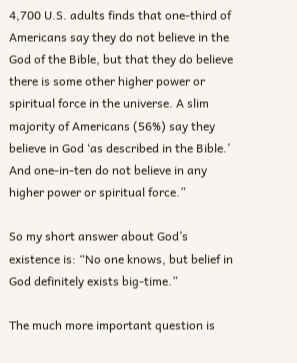4,700 U.S. adults finds that one-third of Americans say they do not believe in the God of the Bible, but that they do believe there is some other higher power or spiritual force in the universe. A slim majority of Americans (56%) say they believe in God ‘as described in the Bible.’ And one-in-ten do not believe in any higher power or spiritual force.”

So my short answer about God’s existence is: “No one knows, but belief in God definitely exists big-time.”

The much more important question is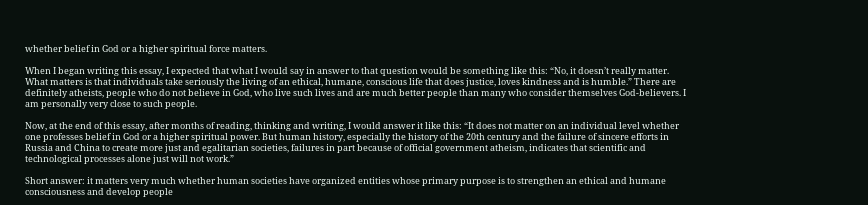whether belief in God or a higher spiritual force matters.

When I began writing this essay, I expected that what I would say in answer to that question would be something like this: “No, it doesn’t really matter. What matters is that individuals take seriously the living of an ethical, humane, conscious life that does justice, loves kindness and is humble.” There are definitely atheists, people who do not believe in God, who live such lives and are much better people than many who consider themselves God-believers. I am personally very close to such people.

Now, at the end of this essay, after months of reading, thinking and writing, I would answer it like this: “It does not matter on an individual level whether one professes belief in God or a higher spiritual power. But human history, especially the history of the 20th century and the failure of sincere efforts in Russia and China to create more just and egalitarian societies, failures in part because of official government atheism, indicates that scientific and technological processes alone just will not work.”

Short answer: it matters very much whether human societies have organized entities whose primary purpose is to strengthen an ethical and humane consciousness and develop people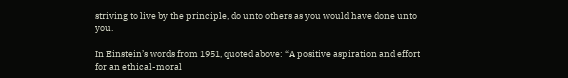striving to live by the principle, do unto others as you would have done unto you.

In Einstein’s words from 1951, quoted above: “A positive aspiration and effort for an ethical-moral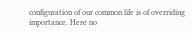configuration of our common life is of overriding importance. Here no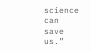science can save us.”